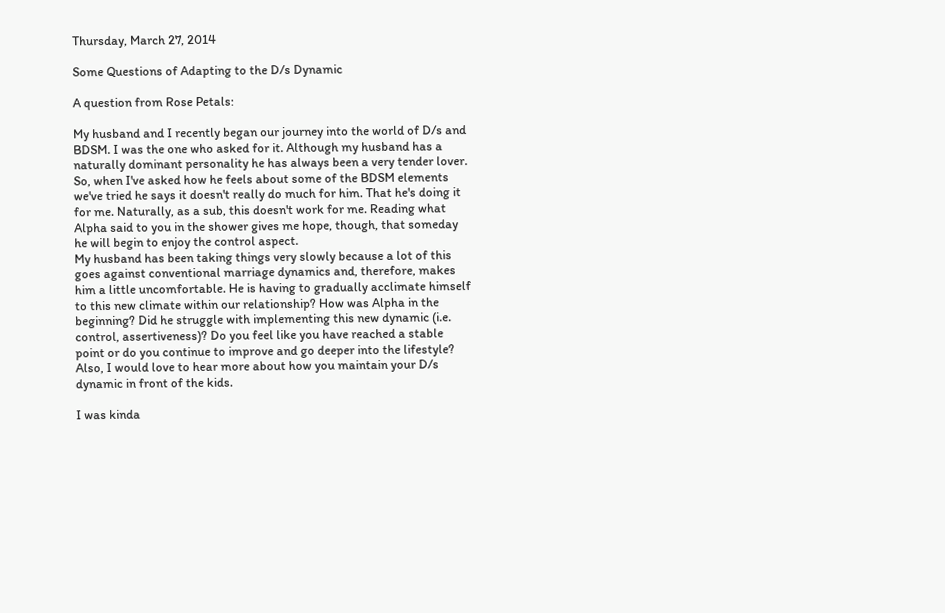Thursday, March 27, 2014

Some Questions of Adapting to the D/s Dynamic

A question from Rose Petals:

My husband and I recently began our journey into the world of D/s and BDSM. I was the one who asked for it. Although my husband has a naturally dominant personality he has always been a very tender lover. So, when I've asked how he feels about some of the BDSM elements we've tried he says it doesn't really do much for him. That he's doing it for me. Naturally, as a sub, this doesn't work for me. Reading what Alpha said to you in the shower gives me hope, though, that someday he will begin to enjoy the control aspect.
My husband has been taking things very slowly because a lot of this goes against conventional marriage dynamics and, therefore, makes him a little uncomfortable. He is having to gradually acclimate himself to this new climate within our relationship? How was Alpha in the beginning? Did he struggle with implementing this new dynamic (i.e. control, assertiveness)? Do you feel like you have reached a stable point or do you continue to improve and go deeper into the lifestyle? Also, I would love to hear more about how you maintain your D/s dynamic in front of the kids.

I was kinda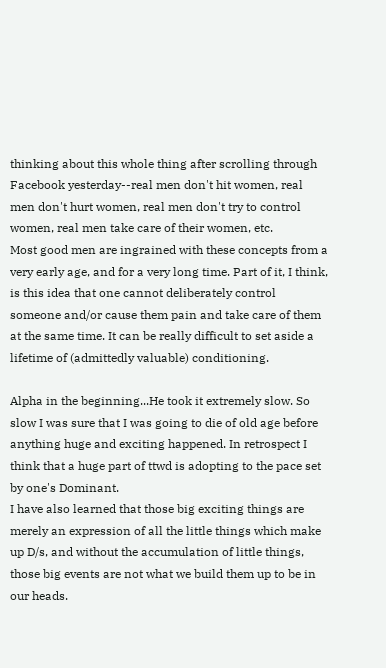thinking about this whole thing after scrolling through Facebook yesterday--real men don't hit women, real men don't hurt women, real men don't try to control women, real men take care of their women, etc.
Most good men are ingrained with these concepts from a very early age, and for a very long time. Part of it, I think, is this idea that one cannot deliberately control someone and/or cause them pain and take care of them at the same time. It can be really difficult to set aside a lifetime of (admittedly valuable) conditioning.

Alpha in the beginning...He took it extremely slow. So slow I was sure that I was going to die of old age before anything huge and exciting happened. In retrospect I think that a huge part of ttwd is adopting to the pace set by one's Dominant.
I have also learned that those big exciting things are merely an expression of all the little things which make up D/s, and without the accumulation of little things, those big events are not what we build them up to be in our heads.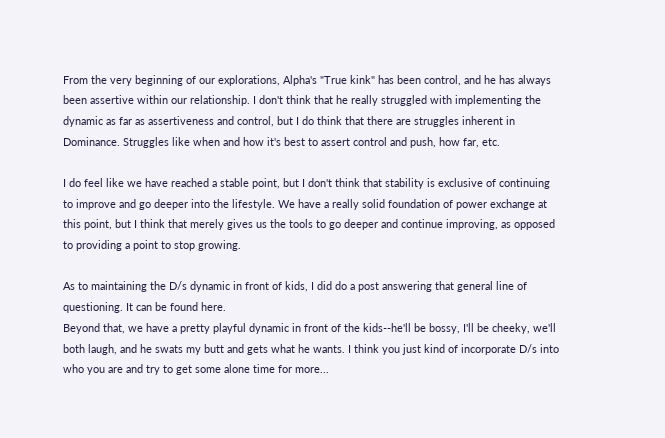From the very beginning of our explorations, Alpha's "True kink" has been control, and he has always been assertive within our relationship. I don't think that he really struggled with implementing the dynamic as far as assertiveness and control, but I do think that there are struggles inherent in Dominance. Struggles like when and how it's best to assert control and push, how far, etc.

I do feel like we have reached a stable point, but I don't think that stability is exclusive of continuing to improve and go deeper into the lifestyle. We have a really solid foundation of power exchange at this point, but I think that merely gives us the tools to go deeper and continue improving, as opposed to providing a point to stop growing.

As to maintaining the D/s dynamic in front of kids, I did do a post answering that general line of questioning. It can be found here.
Beyond that, we have a pretty playful dynamic in front of the kids--he'll be bossy, I'll be cheeky, we'll both laugh, and he swats my butt and gets what he wants. I think you just kind of incorporate D/s into who you are and try to get some alone time for more...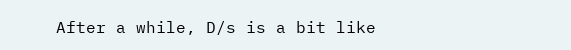After a while, D/s is a bit like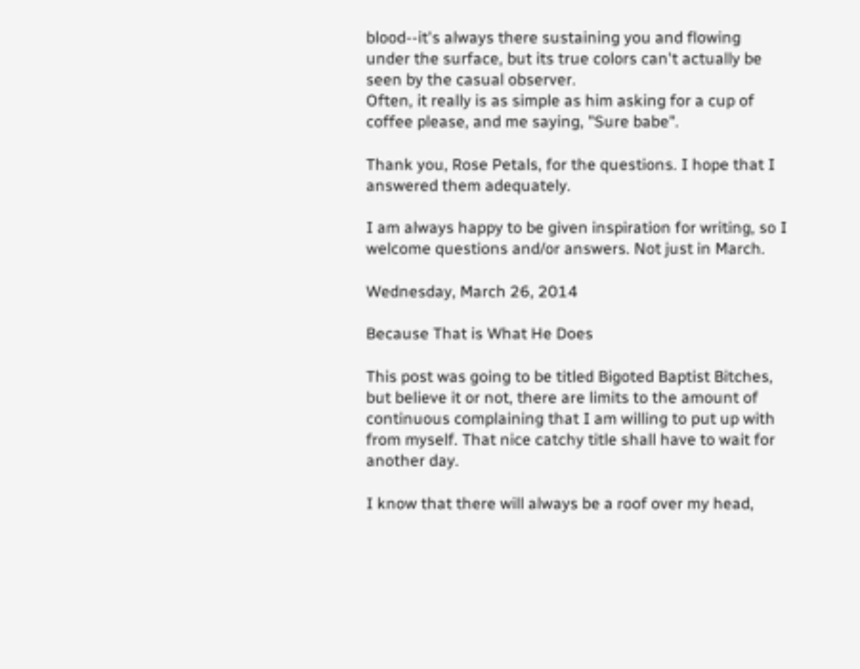blood--it's always there sustaining you and flowing under the surface, but its true colors can't actually be seen by the casual observer.
Often, it really is as simple as him asking for a cup of coffee please, and me saying, "Sure babe".

Thank you, Rose Petals, for the questions. I hope that I answered them adequately.

I am always happy to be given inspiration for writing, so I welcome questions and/or answers. Not just in March.

Wednesday, March 26, 2014

Because That is What He Does

This post was going to be titled Bigoted Baptist Bitches, but believe it or not, there are limits to the amount of continuous complaining that I am willing to put up with from myself. That nice catchy title shall have to wait for another day.

I know that there will always be a roof over my head,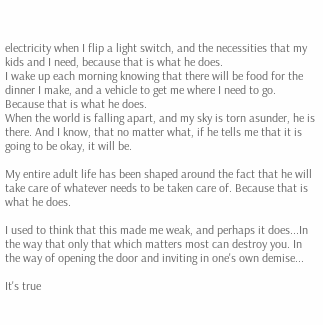electricity when I flip a light switch, and the necessities that my kids and I need, because that is what he does.
I wake up each morning knowing that there will be food for the dinner I make, and a vehicle to get me where I need to go. Because that is what he does.
When the world is falling apart, and my sky is torn asunder, he is there. And I know, that no matter what, if he tells me that it is going to be okay, it will be.

My entire adult life has been shaped around the fact that he will take care of whatever needs to be taken care of. Because that is what he does.

I used to think that this made me weak, and perhaps it does...In the way that only that which matters most can destroy you. In the way of opening the door and inviting in one's own demise...

It's true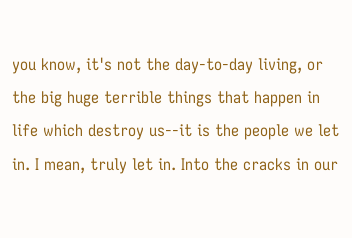you know, it's not the day-to-day living, or the big huge terrible things that happen in life which destroy us--it is the people we let in. I mean, truly let in. Into the cracks in our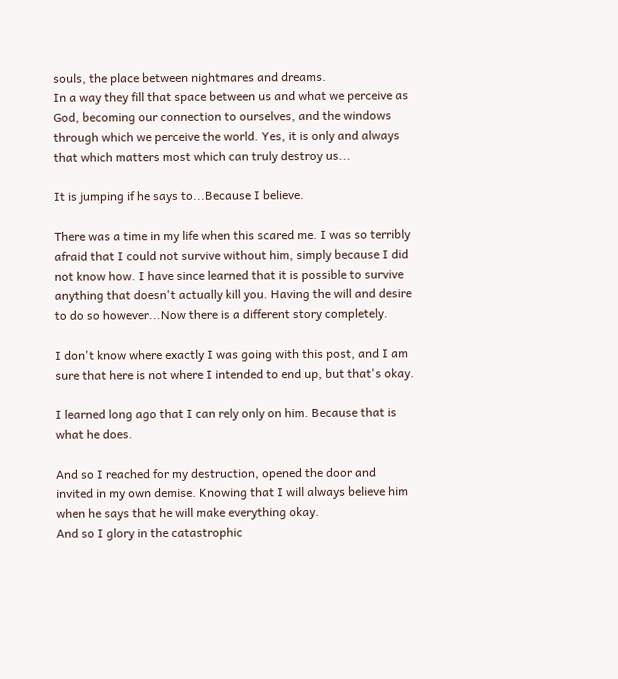souls, the place between nightmares and dreams.
In a way they fill that space between us and what we perceive as God, becoming our connection to ourselves, and the windows through which we perceive the world. Yes, it is only and always that which matters most which can truly destroy us...

It is jumping if he says to...Because I believe.

There was a time in my life when this scared me. I was so terribly afraid that I could not survive without him, simply because I did not know how. I have since learned that it is possible to survive anything that doesn't actually kill you. Having the will and desire to do so however...Now there is a different story completely.

I don't know where exactly I was going with this post, and I am sure that here is not where I intended to end up, but that's okay.

I learned long ago that I can rely only on him. Because that is what he does.

And so I reached for my destruction, opened the door and invited in my own demise. Knowing that I will always believe him when he says that he will make everything okay.
And so I glory in the catastrophic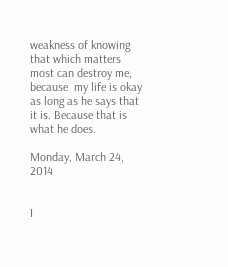weakness of knowing that which matters most can destroy me, because  my life is okay as long as he says that it is. Because that is what he does.

Monday, March 24, 2014


I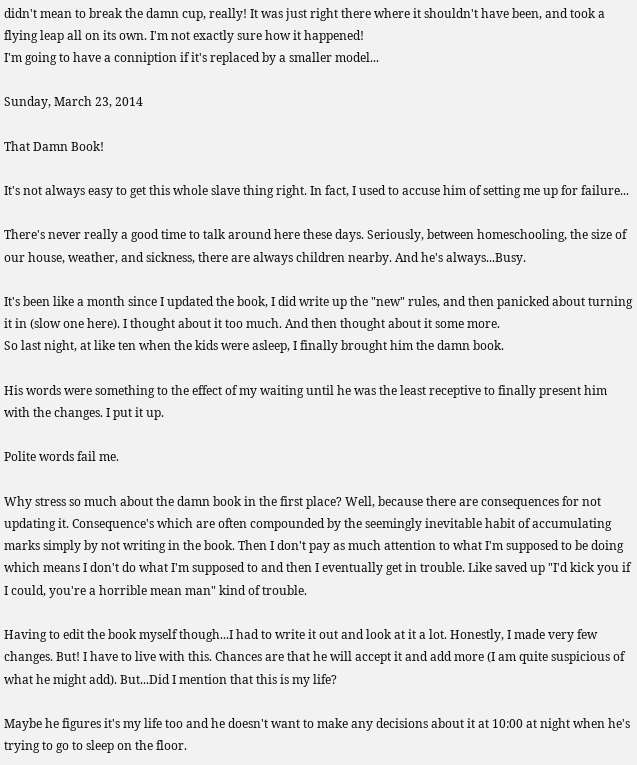didn't mean to break the damn cup, really! It was just right there where it shouldn't have been, and took a flying leap all on its own. I'm not exactly sure how it happened!
I'm going to have a conniption if it's replaced by a smaller model...

Sunday, March 23, 2014

That Damn Book!

It's not always easy to get this whole slave thing right. In fact, I used to accuse him of setting me up for failure...

There's never really a good time to talk around here these days. Seriously, between homeschooling, the size of our house, weather, and sickness, there are always children nearby. And he's always...Busy.

It's been like a month since I updated the book, I did write up the "new" rules, and then panicked about turning it in (slow one here). I thought about it too much. And then thought about it some more.
So last night, at like ten when the kids were asleep, I finally brought him the damn book.

His words were something to the effect of my waiting until he was the least receptive to finally present him with the changes. I put it up.

Polite words fail me.

Why stress so much about the damn book in the first place? Well, because there are consequences for not updating it. Consequence's which are often compounded by the seemingly inevitable habit of accumulating marks simply by not writing in the book. Then I don't pay as much attention to what I'm supposed to be doing which means I don't do what I'm supposed to and then I eventually get in trouble. Like saved up "I'd kick you if I could, you're a horrible mean man" kind of trouble.

Having to edit the book myself though...I had to write it out and look at it a lot. Honestly, I made very few changes. But! I have to live with this. Chances are that he will accept it and add more (I am quite suspicious of what he might add). But...Did I mention that this is my life?

Maybe he figures it's my life too and he doesn't want to make any decisions about it at 10:00 at night when he's trying to go to sleep on the floor.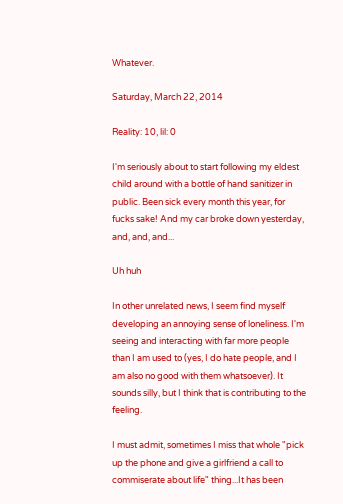Whatever.

Saturday, March 22, 2014

Reality: 10, lil: 0

I'm seriously about to start following my eldest child around with a bottle of hand sanitizer in public. Been sick every month this year, for fucks sake! And my car broke down yesterday, and, and, and...

Uh huh

In other unrelated news, I seem find myself developing an annoying sense of loneliness. I'm seeing and interacting with far more people than I am used to (yes, I do hate people, and I am also no good with them whatsoever). It sounds silly, but I think that is contributing to the feeling.

I must admit, sometimes I miss that whole "pick up the phone and give a girlfriend a call to commiserate about life" thing...It has been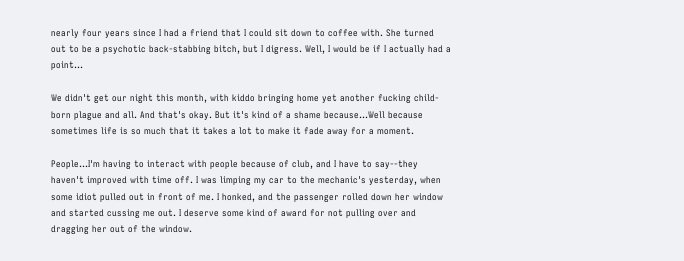nearly four years since I had a friend that I could sit down to coffee with. She turned out to be a psychotic back-stabbing bitch, but I digress. Well, I would be if I actually had a point...

We didn't get our night this month, with kiddo bringing home yet another fucking child-born plague and all. And that's okay. But it's kind of a shame because...Well because sometimes life is so much that it takes a lot to make it fade away for a moment.

People...I'm having to interact with people because of club, and I have to say--they haven't improved with time off. I was limping my car to the mechanic's yesterday, when some idiot pulled out in front of me. I honked, and the passenger rolled down her window and started cussing me out. I deserve some kind of award for not pulling over and dragging her out of the window.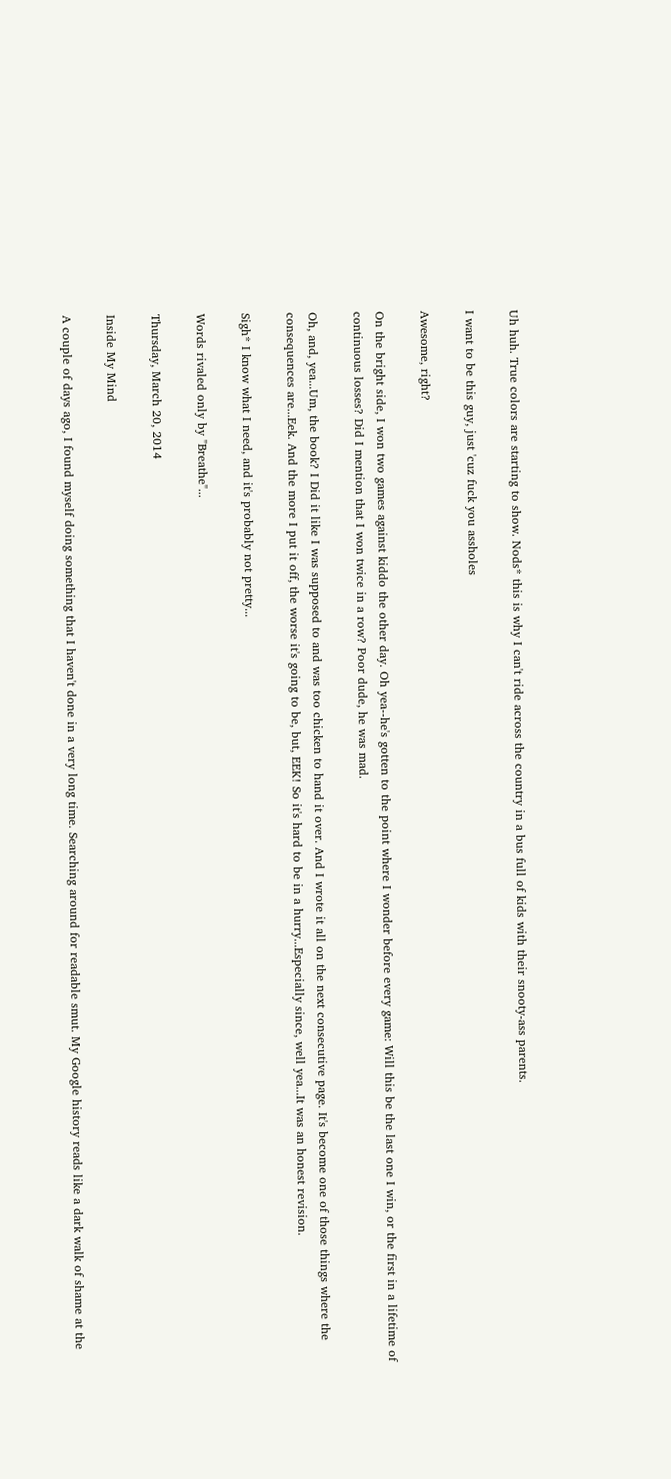Uh huh. True colors are starting to show. Nods* this is why I can't ride across the country in a bus full of kids with their snooty-ass parents.

I want to be this guy, just 'cuz fuck you assholes

Awesome, right?

On the bright side, I won two games against kiddo the other day. Oh yea--he's gotten to the point where I wonder before every game: Will this be the last one I win, or the first in a lifetime of continuous losses? Did I mention that I won twice in a row? Poor dude, he was mad.

Oh, and, yea...Um, the book? I Did it like I was supposed to and was too chicken to hand it over. And I wrote it all on the next consecutive page. It's become one of those things where the consequences are...Eek. And the more I put it off, the worse it's going to be, but, EEK! So it's hard to be in a hurry...Especially since, well yea...It was an honest revision.

Sigh* I know what I need, and it's probably not pretty...

Words rivaled only by "Breathe"...

Thursday, March 20, 2014

Inside My Mind

A couple of days ago, I found myself doing something that I haven't done in a very long time. Searching around for readable smut. My Google history reads like a dark walk of shame at the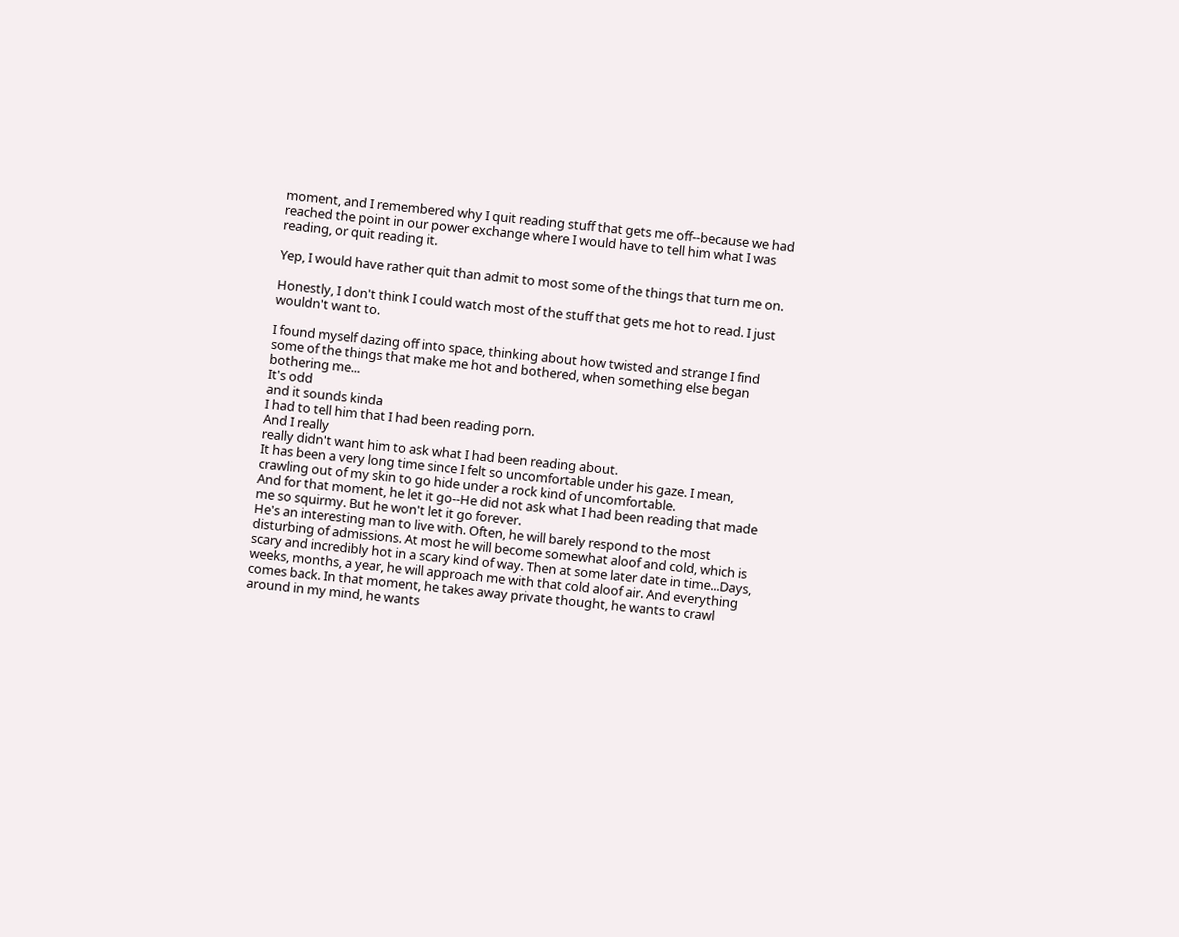moment, and I remembered why I quit reading stuff that gets me off--because we had reached the point in our power exchange where I would have to tell him what I was reading, or quit reading it.

Yep, I would have rather quit than admit to most some of the things that turn me on.

Honestly, I don't think I could watch most of the stuff that gets me hot to read. I just wouldn't want to.

I found myself dazing off into space, thinking about how twisted and strange I find some of the things that make me hot and bothered, when something else began bothering me...
It's odd
and it sounds kinda
I had to tell him that I had been reading porn.
And I really
really didn't want him to ask what I had been reading about.
It has been a very long time since I felt so uncomfortable under his gaze. I mean, crawling out of my skin to go hide under a rock kind of uncomfortable.
And for that moment, he let it go--He did not ask what I had been reading that made me so squirmy. But he won't let it go forever.
He's an interesting man to live with. Often, he will barely respond to the most disturbing of admissions. At most he will become somewhat aloof and cold, which is scary and incredibly hot in a scary kind of way. Then at some later date in time...Days, weeks, months, a year, he will approach me with that cold aloof air. And everything comes back. In that moment, he takes away private thought, he wants to crawl around in my mind, he wants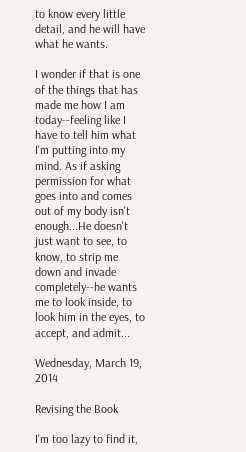to know every little detail, and he will have what he wants.

I wonder if that is one of the things that has made me how I am today--feeling like I have to tell him what I'm putting into my mind. As if asking permission for what goes into and comes out of my body isn't enough...He doesn't just want to see, to know, to strip me down and invade completely--he wants me to look inside, to look him in the eyes, to accept, and admit...

Wednesday, March 19, 2014

Revising the Book

I'm too lazy to find it,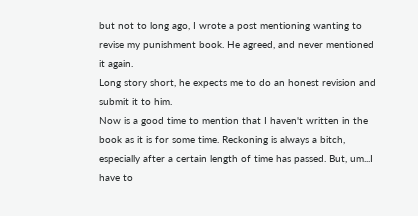but not to long ago, I wrote a post mentioning wanting to revise my punishment book. He agreed, and never mentioned it again.
Long story short, he expects me to do an honest revision and submit it to him.
Now is a good time to mention that I haven't written in the book as it is for some time. Reckoning is always a bitch, especially after a certain length of time has passed. But, um...I have to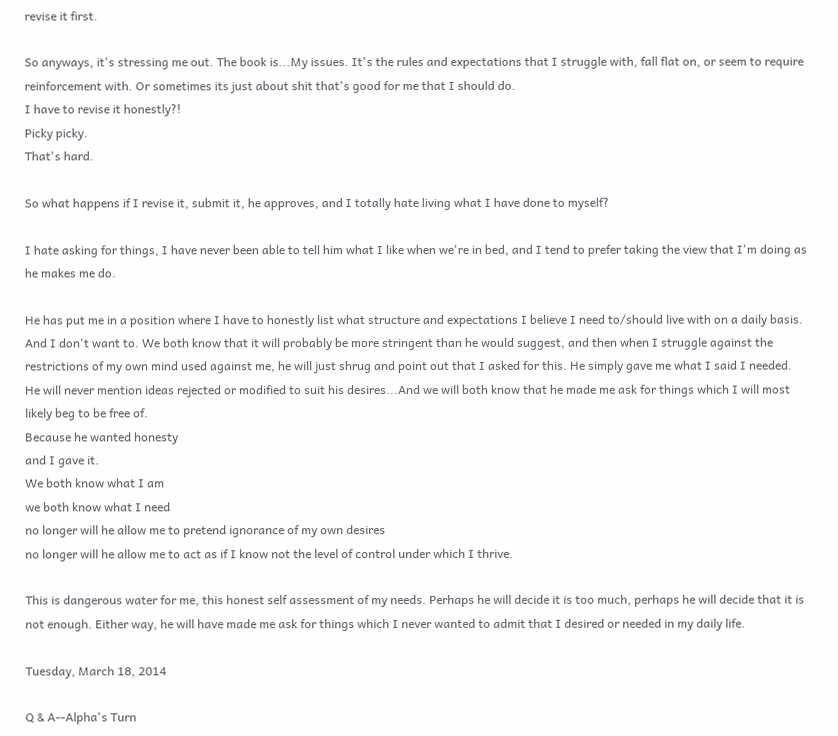revise it first.

So anyways, it's stressing me out. The book is...My issues. It's the rules and expectations that I struggle with, fall flat on, or seem to require reinforcement with. Or sometimes its just about shit that's good for me that I should do.
I have to revise it honestly?!
Picky picky.
That's hard.

So what happens if I revise it, submit it, he approves, and I totally hate living what I have done to myself?

I hate asking for things, I have never been able to tell him what I like when we're in bed, and I tend to prefer taking the view that I'm doing as he makes me do.

He has put me in a position where I have to honestly list what structure and expectations I believe I need to/should live with on a daily basis. And I don't want to. We both know that it will probably be more stringent than he would suggest, and then when I struggle against the restrictions of my own mind used against me, he will just shrug and point out that I asked for this. He simply gave me what I said I needed.
He will never mention ideas rejected or modified to suit his desires...And we will both know that he made me ask for things which I will most likely beg to be free of.
Because he wanted honesty
and I gave it.
We both know what I am
we both know what I need
no longer will he allow me to pretend ignorance of my own desires
no longer will he allow me to act as if I know not the level of control under which I thrive.

This is dangerous water for me, this honest self assessment of my needs. Perhaps he will decide it is too much, perhaps he will decide that it is not enough. Either way, he will have made me ask for things which I never wanted to admit that I desired or needed in my daily life.

Tuesday, March 18, 2014

Q & A--Alpha's Turn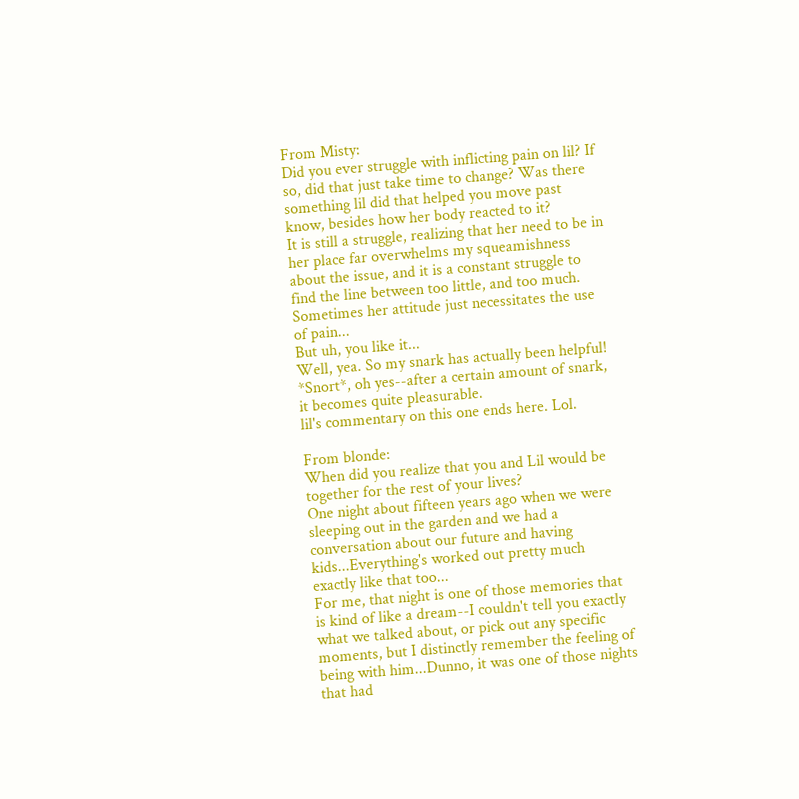From Misty:
Did you ever struggle with inflicting pain on lil? If so, did that just take time to change? Was there something lil did that helped you move past know, besides how her body reacted to it?
It is still a struggle, realizing that her need to be in her place far overwhelms my squeamishness about the issue, and it is a constant struggle to find the line between too little, and too much. Sometimes her attitude just necessitates the use of pain...
But uh, you like it...
Well, yea. So my snark has actually been helpful! *Snort*, oh yes--after a certain amount of snark, it becomes quite pleasurable.
lil's commentary on this one ends here. Lol.

From blonde:
When did you realize that you and Lil would be together for the rest of your lives?
One night about fifteen years ago when we were sleeping out in the garden and we had a conversation about our future and having kids...Everything's worked out pretty much exactly like that too...
For me, that night is one of those memories that is kind of like a dream--I couldn't tell you exactly what we talked about, or pick out any specific moments, but I distinctly remember the feeling of being with him...Dunno, it was one of those nights that had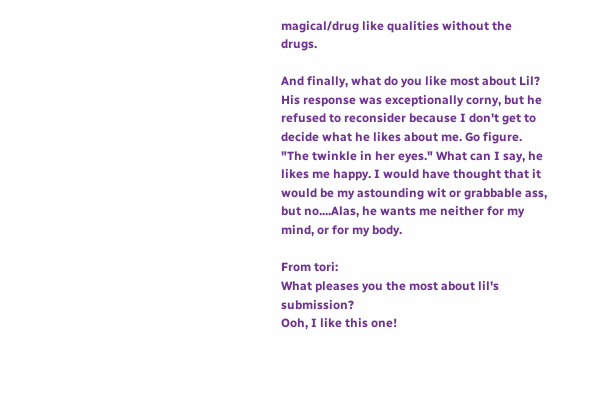magical/drug like qualities without the drugs.

And finally, what do you like most about Lil?
His response was exceptionally corny, but he refused to reconsider because I don't get to decide what he likes about me. Go figure. "The twinkle in her eyes." What can I say, he likes me happy. I would have thought that it would be my astounding wit or grabbable ass, but no....Alas, he wants me neither for my mind, or for my body.

From tori:
What pleases you the most about lil's submission?
Ooh, I like this one!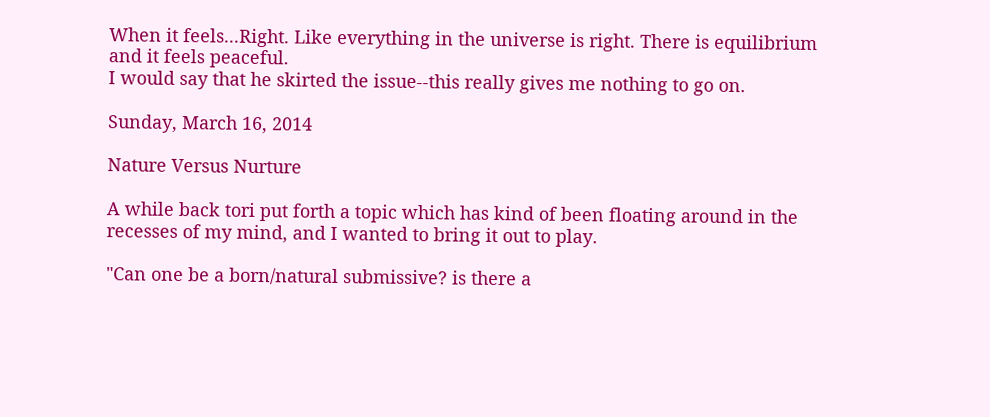When it feels...Right. Like everything in the universe is right. There is equilibrium and it feels peaceful.
I would say that he skirted the issue--this really gives me nothing to go on.

Sunday, March 16, 2014

Nature Versus Nurture

A while back tori put forth a topic which has kind of been floating around in the recesses of my mind, and I wanted to bring it out to play.

"Can one be a born/natural submissive? is there a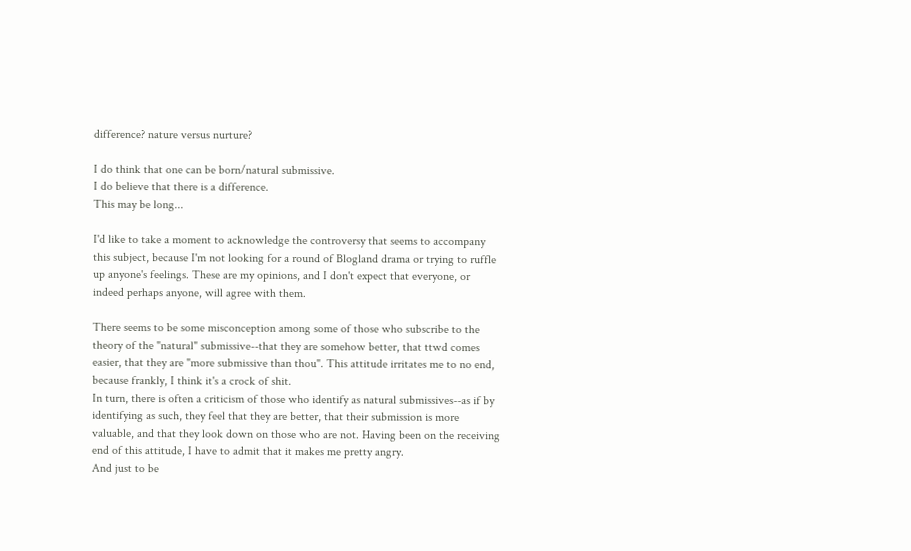difference? nature versus nurture?

I do think that one can be born/natural submissive.
I do believe that there is a difference.
This may be long...

I'd like to take a moment to acknowledge the controversy that seems to accompany this subject, because I'm not looking for a round of Blogland drama or trying to ruffle up anyone's feelings. These are my opinions, and I don't expect that everyone, or indeed perhaps anyone, will agree with them.

There seems to be some misconception among some of those who subscribe to the theory of the "natural" submissive--that they are somehow better, that ttwd comes easier, that they are "more submissive than thou". This attitude irritates me to no end, because frankly, I think it's a crock of shit.
In turn, there is often a criticism of those who identify as natural submissives--as if by identifying as such, they feel that they are better, that their submission is more valuable, and that they look down on those who are not. Having been on the receiving end of this attitude, I have to admit that it makes me pretty angry.
And just to be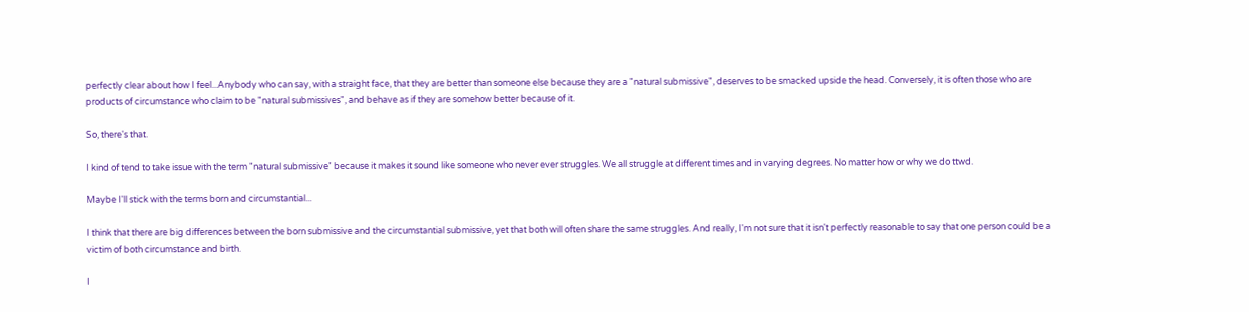perfectly clear about how I feel...Anybody who can say, with a straight face, that they are better than someone else because they are a "natural submissive", deserves to be smacked upside the head. Conversely, it is often those who are products of circumstance who claim to be "natural submissives", and behave as if they are somehow better because of it.

So, there's that.

I kind of tend to take issue with the term "natural submissive" because it makes it sound like someone who never ever struggles. We all struggle at different times and in varying degrees. No matter how or why we do ttwd.

Maybe I'll stick with the terms born and circumstantial...

I think that there are big differences between the born submissive and the circumstantial submissive, yet that both will often share the same struggles. And really, I'm not sure that it isn't perfectly reasonable to say that one person could be a victim of both circumstance and birth.

I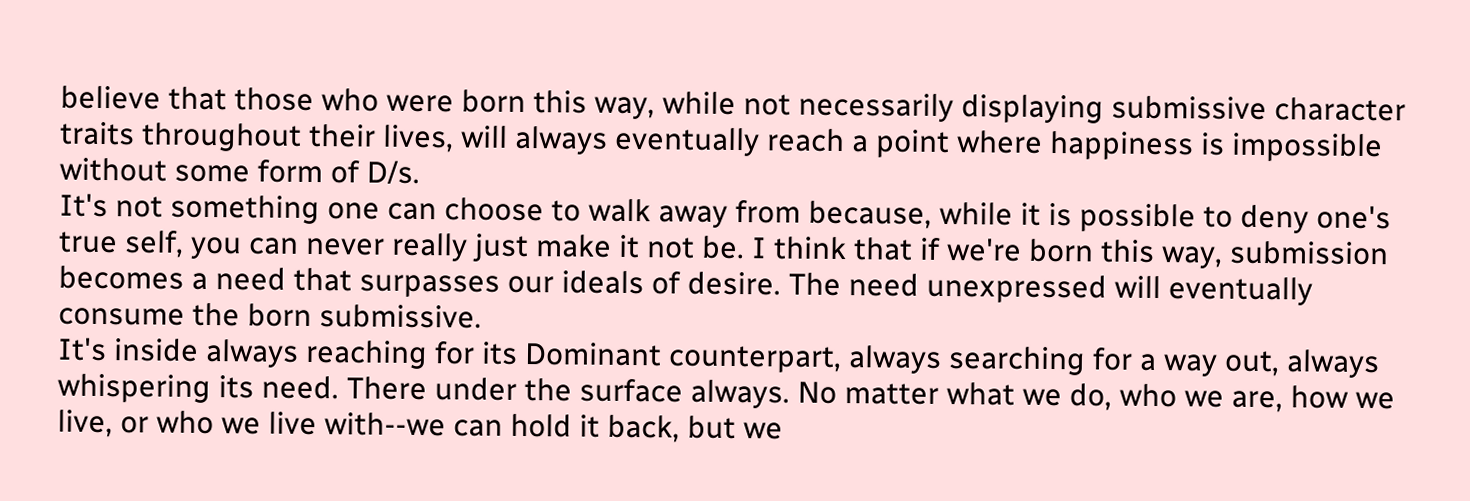believe that those who were born this way, while not necessarily displaying submissive character traits throughout their lives, will always eventually reach a point where happiness is impossible without some form of D/s.
It's not something one can choose to walk away from because, while it is possible to deny one's true self, you can never really just make it not be. I think that if we're born this way, submission becomes a need that surpasses our ideals of desire. The need unexpressed will eventually consume the born submissive.
It's inside always reaching for its Dominant counterpart, always searching for a way out, always whispering its need. There under the surface always. No matter what we do, who we are, how we live, or who we live with--we can hold it back, but we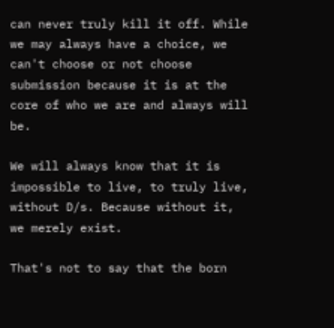can never truly kill it off. While we may always have a choice, we can't choose or not choose submission because it is at the core of who we are and always will be.

We will always know that it is impossible to live, to truly live, without D/s. Because without it, we merely exist.

That's not to say that the born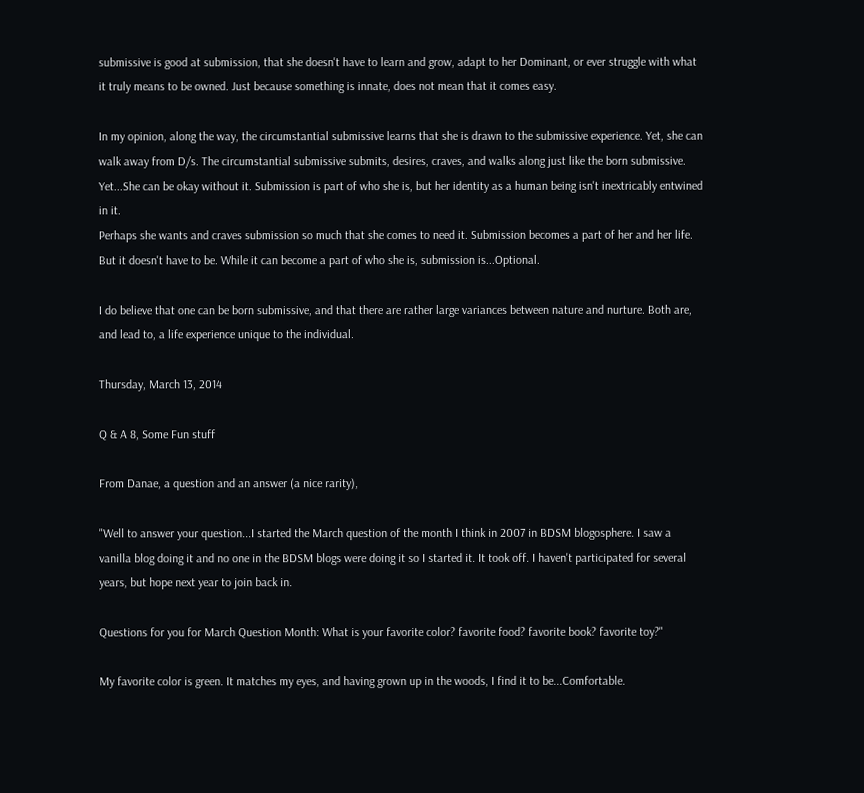submissive is good at submission, that she doesn't have to learn and grow, adapt to her Dominant, or ever struggle with what it truly means to be owned. Just because something is innate, does not mean that it comes easy.

In my opinion, along the way, the circumstantial submissive learns that she is drawn to the submissive experience. Yet, she can walk away from D/s. The circumstantial submissive submits, desires, craves, and walks along just like the born submissive. Yet...She can be okay without it. Submission is part of who she is, but her identity as a human being isn't inextricably entwined in it.
Perhaps she wants and craves submission so much that she comes to need it. Submission becomes a part of her and her life. But it doesn't have to be. While it can become a part of who she is, submission is...Optional.

I do believe that one can be born submissive, and that there are rather large variances between nature and nurture. Both are, and lead to, a life experience unique to the individual.

Thursday, March 13, 2014

Q & A 8, Some Fun stuff

From Danae, a question and an answer (a nice rarity),

"Well to answer your question...I started the March question of the month I think in 2007 in BDSM blogosphere. I saw a vanilla blog doing it and no one in the BDSM blogs were doing it so I started it. It took off. I haven't participated for several years, but hope next year to join back in.

Questions for you for March Question Month: What is your favorite color? favorite food? favorite book? favorite toy?"

My favorite color is green. It matches my eyes, and having grown up in the woods, I find it to be...Comfortable.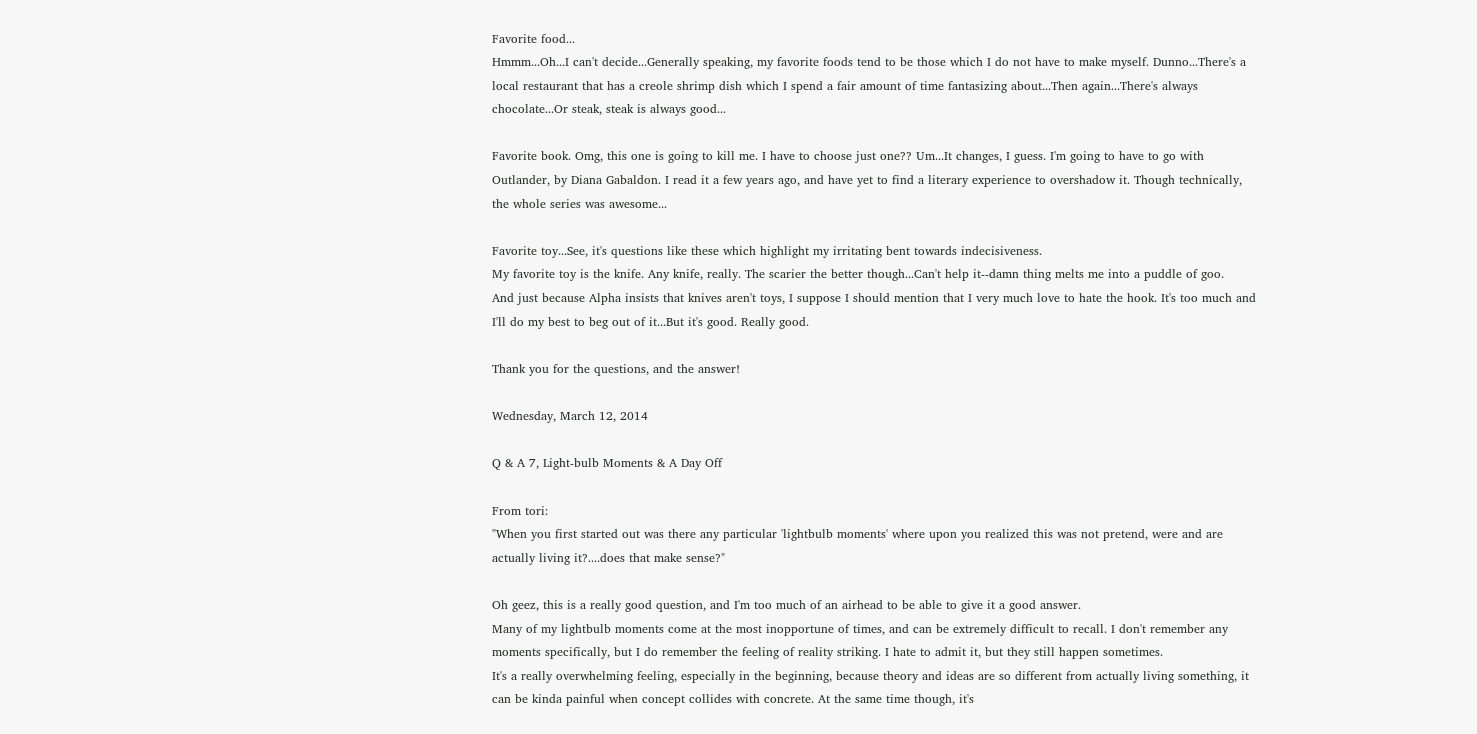Favorite food...
Hmmm...Oh...I can't decide...Generally speaking, my favorite foods tend to be those which I do not have to make myself. Dunno...There's a local restaurant that has a creole shrimp dish which I spend a fair amount of time fantasizing about...Then again...There's always chocolate...Or steak, steak is always good...

Favorite book. Omg, this one is going to kill me. I have to choose just one?? Um...It changes, I guess. I'm going to have to go with Outlander, by Diana Gabaldon. I read it a few years ago, and have yet to find a literary experience to overshadow it. Though technically, the whole series was awesome...

Favorite toy...See, it's questions like these which highlight my irritating bent towards indecisiveness.
My favorite toy is the knife. Any knife, really. The scarier the better though...Can't help it--damn thing melts me into a puddle of goo.
And just because Alpha insists that knives aren't toys, I suppose I should mention that I very much love to hate the hook. It's too much and I'll do my best to beg out of it...But it's good. Really good.

Thank you for the questions, and the answer!

Wednesday, March 12, 2014

Q & A 7, Light-bulb Moments & A Day Off

From tori:
"When you first started out was there any particular 'lightbulb moments' where upon you realized this was not pretend, were and are actually living it?....does that make sense?"

Oh geez, this is a really good question, and I'm too much of an airhead to be able to give it a good answer.
Many of my lightbulb moments come at the most inopportune of times, and can be extremely difficult to recall. I don't remember any moments specifically, but I do remember the feeling of reality striking. I hate to admit it, but they still happen sometimes.
It's a really overwhelming feeling, especially in the beginning, because theory and ideas are so different from actually living something, it can be kinda painful when concept collides with concrete. At the same time though, it's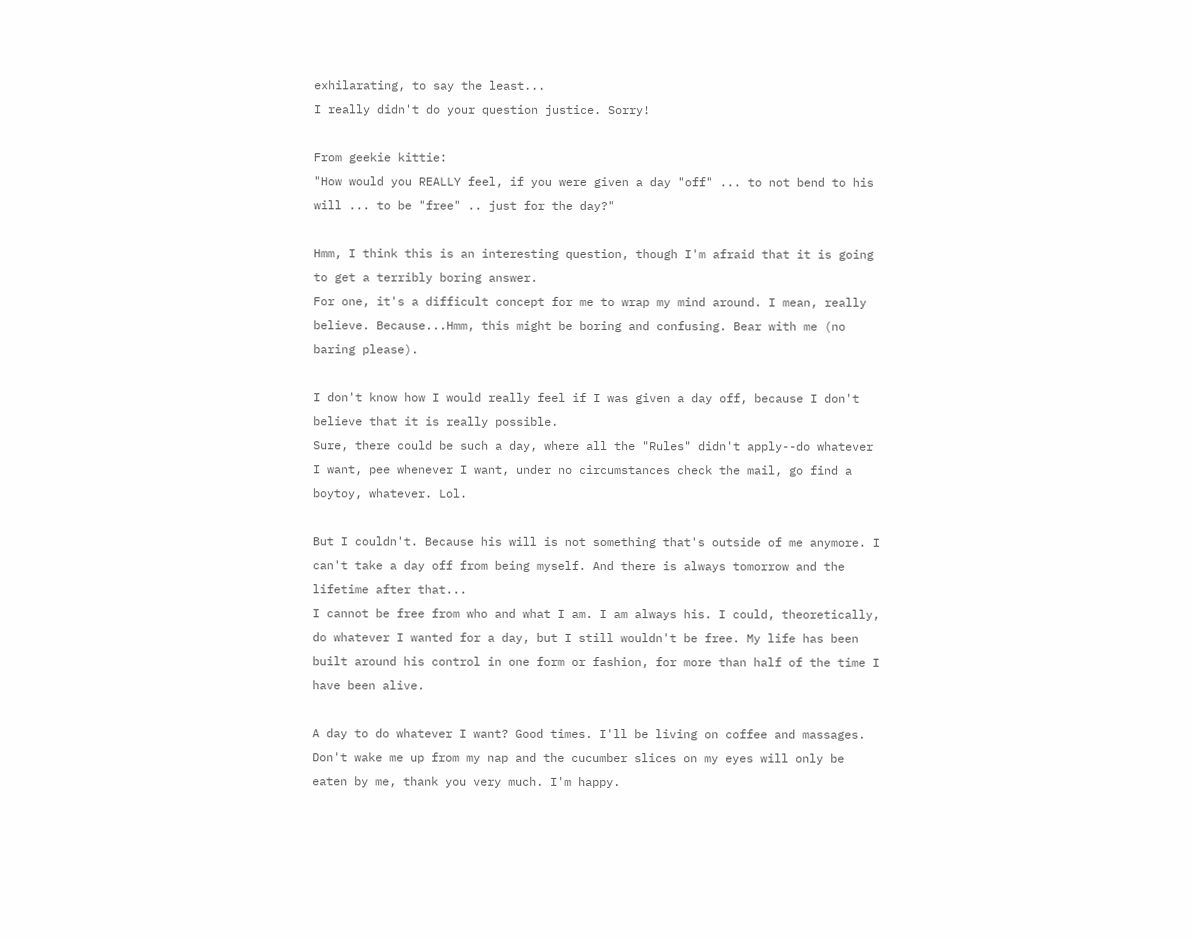exhilarating, to say the least...
I really didn't do your question justice. Sorry!

From geekie kittie:
"How would you REALLY feel, if you were given a day "off" ... to not bend to his will ... to be "free" .. just for the day?"

Hmm, I think this is an interesting question, though I'm afraid that it is going to get a terribly boring answer.
For one, it's a difficult concept for me to wrap my mind around. I mean, really believe. Because...Hmm, this might be boring and confusing. Bear with me (no baring please).

I don't know how I would really feel if I was given a day off, because I don't believe that it is really possible.
Sure, there could be such a day, where all the "Rules" didn't apply--do whatever I want, pee whenever I want, under no circumstances check the mail, go find a boytoy, whatever. Lol.

But I couldn't. Because his will is not something that's outside of me anymore. I can't take a day off from being myself. And there is always tomorrow and the lifetime after that...
I cannot be free from who and what I am. I am always his. I could, theoretically, do whatever I wanted for a day, but I still wouldn't be free. My life has been built around his control in one form or fashion, for more than half of the time I have been alive.

A day to do whatever I want? Good times. I'll be living on coffee and massages. Don't wake me up from my nap and the cucumber slices on my eyes will only be eaten by me, thank you very much. I'm happy.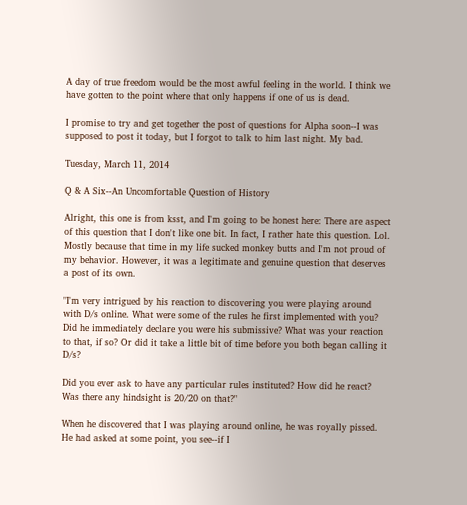A day of true freedom would be the most awful feeling in the world. I think we have gotten to the point where that only happens if one of us is dead.

I promise to try and get together the post of questions for Alpha soon--I was supposed to post it today, but I forgot to talk to him last night. My bad.

Tuesday, March 11, 2014

Q & A Six--An Uncomfortable Question of History

Alright, this one is from ksst, and I'm going to be honest here: There are aspect of this question that I don't like one bit. In fact, I rather hate this question. Lol. Mostly because that time in my life sucked monkey butts and I'm not proud of my behavior. However, it was a legitimate and genuine question that deserves a post of its own.

"I'm very intrigued by his reaction to discovering you were playing around with D/s online. What were some of the rules he first implemented with you? Did he immediately declare you were his submissive? What was your reaction to that, if so? Or did it take a little bit of time before you both began calling it D/s?

Did you ever ask to have any particular rules instituted? How did he react? Was there any hindsight is 20/20 on that?"

When he discovered that I was playing around online, he was royally pissed. He had asked at some point, you see--if I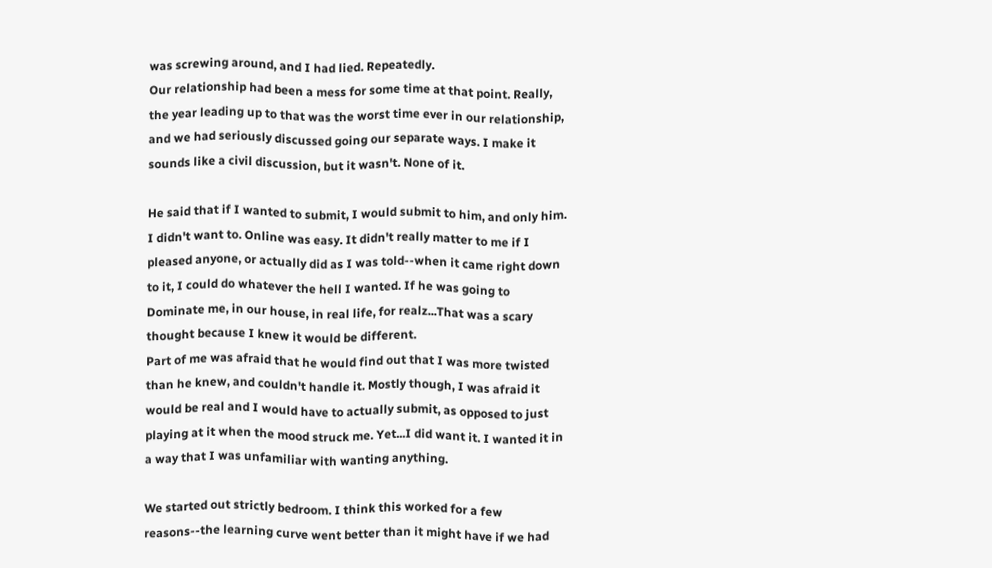was screwing around, and I had lied. Repeatedly.
Our relationship had been a mess for some time at that point. Really, the year leading up to that was the worst time ever in our relationship, and we had seriously discussed going our separate ways. I make it sounds like a civil discussion, but it wasn't. None of it.

He said that if I wanted to submit, I would submit to him, and only him. I didn't want to. Online was easy. It didn't really matter to me if I pleased anyone, or actually did as I was told--when it came right down to it, I could do whatever the hell I wanted. If he was going to Dominate me, in our house, in real life, for realz...That was a scary thought because I knew it would be different.
Part of me was afraid that he would find out that I was more twisted than he knew, and couldn't handle it. Mostly though, I was afraid it would be real and I would have to actually submit, as opposed to just playing at it when the mood struck me. Yet...I did want it. I wanted it in a way that I was unfamiliar with wanting anything.

We started out strictly bedroom. I think this worked for a few reasons--the learning curve went better than it might have if we had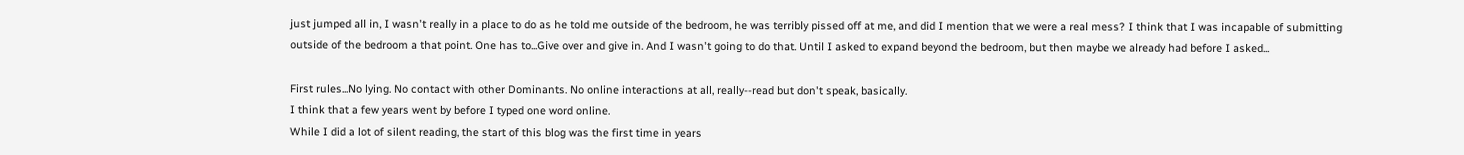just jumped all in, I wasn't really in a place to do as he told me outside of the bedroom, he was terribly pissed off at me, and did I mention that we were a real mess? I think that I was incapable of submitting outside of the bedroom a that point. One has to...Give over and give in. And I wasn't going to do that. Until I asked to expand beyond the bedroom, but then maybe we already had before I asked...

First rules...No lying. No contact with other Dominants. No online interactions at all, really--read but don't speak, basically.
I think that a few years went by before I typed one word online.
While I did a lot of silent reading, the start of this blog was the first time in years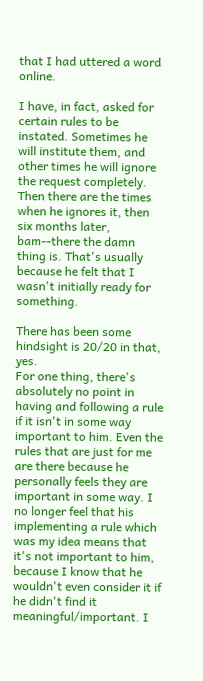that I had uttered a word online.

I have, in fact, asked for certain rules to be instated. Sometimes he will institute them, and other times he will ignore the request completely. Then there are the times when he ignores it, then six months later, bam--there the damn thing is. That's usually because he felt that I wasn't initially ready for something.

There has been some hindsight is 20/20 in that, yes.
For one thing, there's absolutely no point in having and following a rule if it isn't in some way important to him. Even the rules that are just for me are there because he personally feels they are important in some way. I no longer feel that his implementing a rule which was my idea means that it's not important to him, because I know that he wouldn't even consider it if he didn't find it meaningful/important. I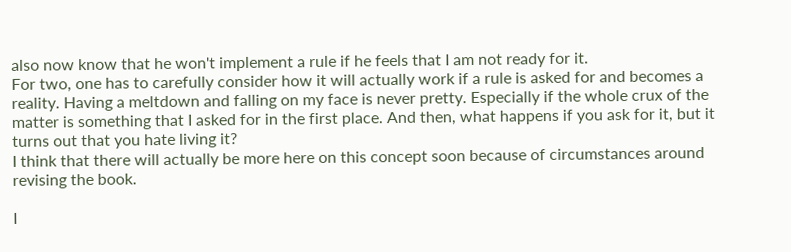also now know that he won't implement a rule if he feels that I am not ready for it.
For two, one has to carefully consider how it will actually work if a rule is asked for and becomes a reality. Having a meltdown and falling on my face is never pretty. Especially if the whole crux of the matter is something that I asked for in the first place. And then, what happens if you ask for it, but it turns out that you hate living it?
I think that there will actually be more here on this concept soon because of circumstances around revising the book.

I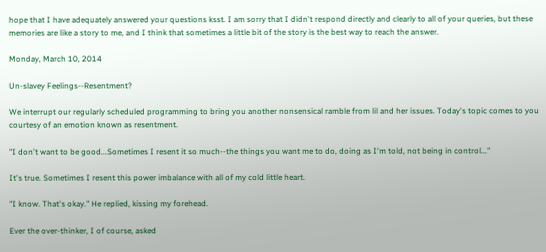hope that I have adequately answered your questions ksst. I am sorry that I didn't respond directly and clearly to all of your queries, but these memories are like a story to me, and I think that sometimes a little bit of the story is the best way to reach the answer.

Monday, March 10, 2014

Un-slavey Feelings--Resentment?

We interrupt our regularly scheduled programming to bring you another nonsensical ramble from lil and her issues. Today's topic comes to you courtesy of an emotion known as resentment.

"I don't want to be good...Sometimes I resent it so much--the things you want me to do, doing as I'm told, not being in control..."

It's true. Sometimes I resent this power imbalance with all of my cold little heart.

"I know. That's okay." He replied, kissing my forehead.

Ever the over-thinker, I of course, asked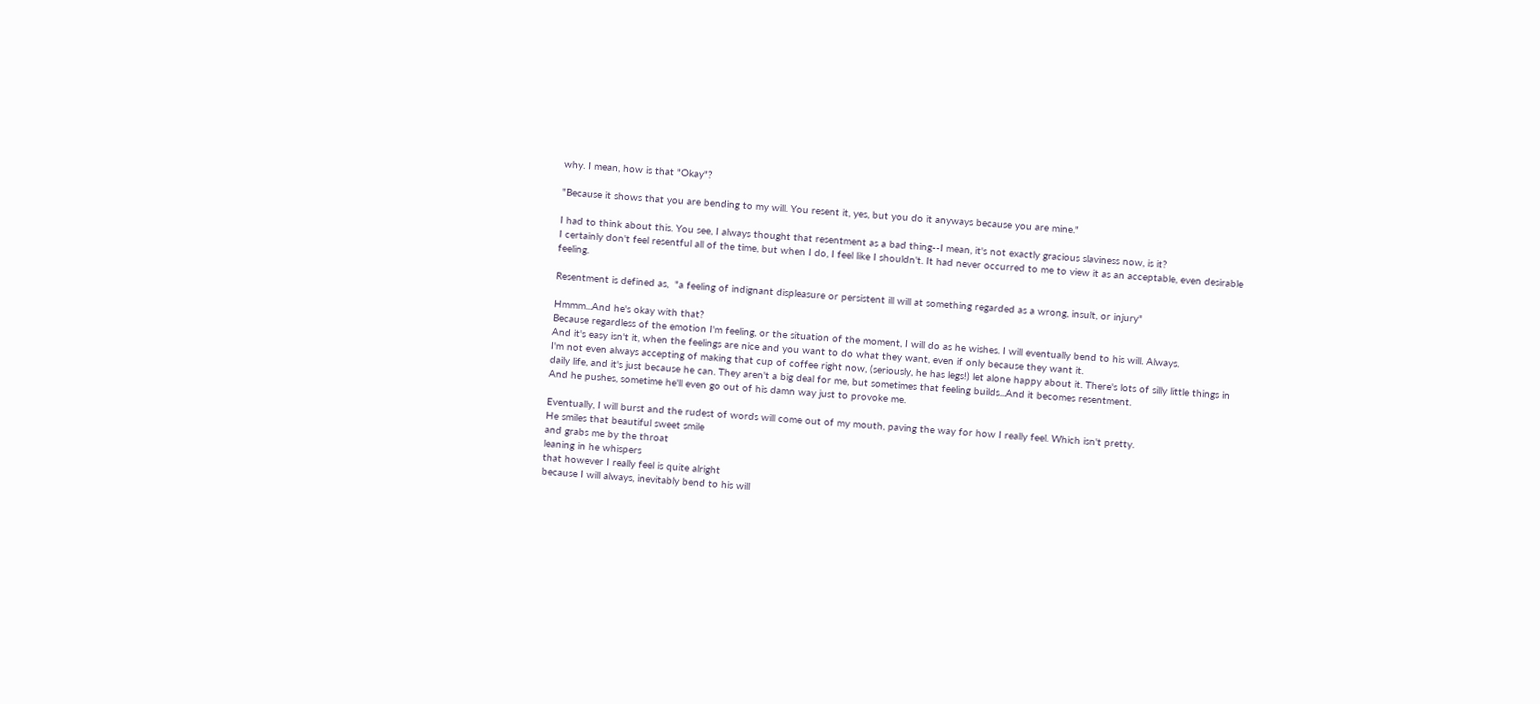why. I mean, how is that "Okay"?

"Because it shows that you are bending to my will. You resent it, yes, but you do it anyways because you are mine."

I had to think about this. You see, I always thought that resentment as a bad thing--I mean, it's not exactly gracious slaviness now, is it?
I certainly don't feel resentful all of the time, but when I do, I feel like I shouldn't. It had never occurred to me to view it as an acceptable, even desirable feeling.

Resentment is defined as,  "a feeling of indignant displeasure or persistent ill will at something regarded as a wrong, insult, or injury"

Hmmm...And he's okay with that?
Because regardless of the emotion I'm feeling, or the situation of the moment, I will do as he wishes. I will eventually bend to his will. Always.
And it's easy isn't it, when the feelings are nice and you want to do what they want, even if only because they want it.
I'm not even always accepting of making that cup of coffee right now, (seriously, he has legs!) let alone happy about it. There's lots of silly little things in daily life, and it's just because he can. They aren't a big deal for me, but sometimes that feeling builds...And it becomes resentment.
And he pushes, sometime he'll even go out of his damn way just to provoke me.

Eventually, I will burst and the rudest of words will come out of my mouth, paving the way for how I really feel. Which isn't pretty.
He smiles that beautiful sweet smile
and grabs me by the throat
leaning in he whispers
that however I really feel is quite alright
because I will always, inevitably bend to his will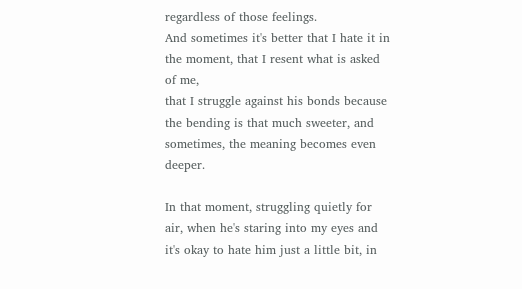regardless of those feelings.
And sometimes it's better that I hate it in the moment, that I resent what is asked of me,
that I struggle against his bonds because the bending is that much sweeter, and sometimes, the meaning becomes even deeper.

In that moment, struggling quietly for air, when he's staring into my eyes and it's okay to hate him just a little bit, in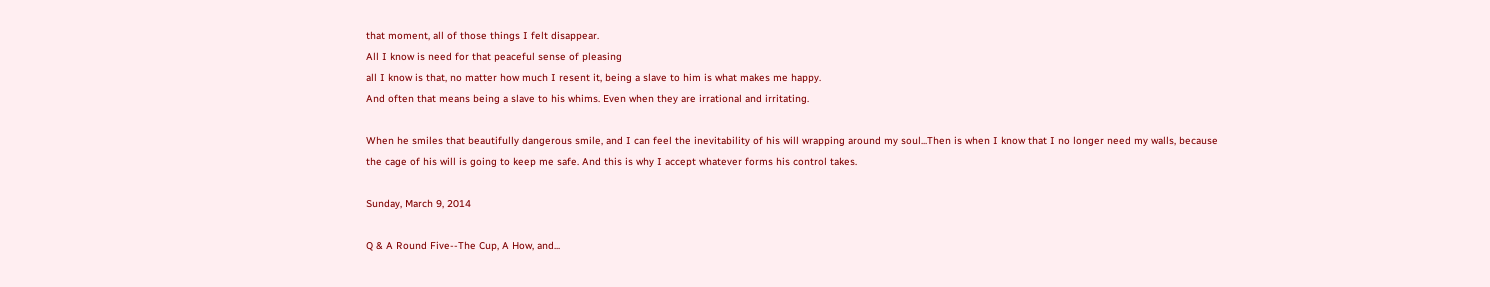that moment, all of those things I felt disappear.
All I know is need for that peaceful sense of pleasing
all I know is that, no matter how much I resent it, being a slave to him is what makes me happy.
And often that means being a slave to his whims. Even when they are irrational and irritating.

When he smiles that beautifully dangerous smile, and I can feel the inevitability of his will wrapping around my soul...Then is when I know that I no longer need my walls, because the cage of his will is going to keep me safe. And this is why I accept whatever forms his control takes.

Sunday, March 9, 2014

Q & A Round Five--The Cup, A How, and...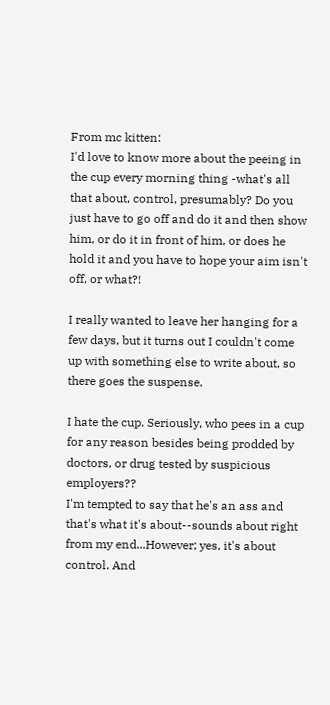From mc kitten:
I'd love to know more about the peeing in the cup every morning thing -what's all that about, control, presumably? Do you just have to go off and do it and then show him, or do it in front of him, or does he hold it and you have to hope your aim isn't off, or what?!

I really wanted to leave her hanging for a few days, but it turns out I couldn't come up with something else to write about, so there goes the suspense.

I hate the cup. Seriously, who pees in a cup for any reason besides being prodded by doctors, or drug tested by suspicious employers??
I'm tempted to say that he's an ass and that's what it's about--sounds about right from my end...However; yes, it's about control. And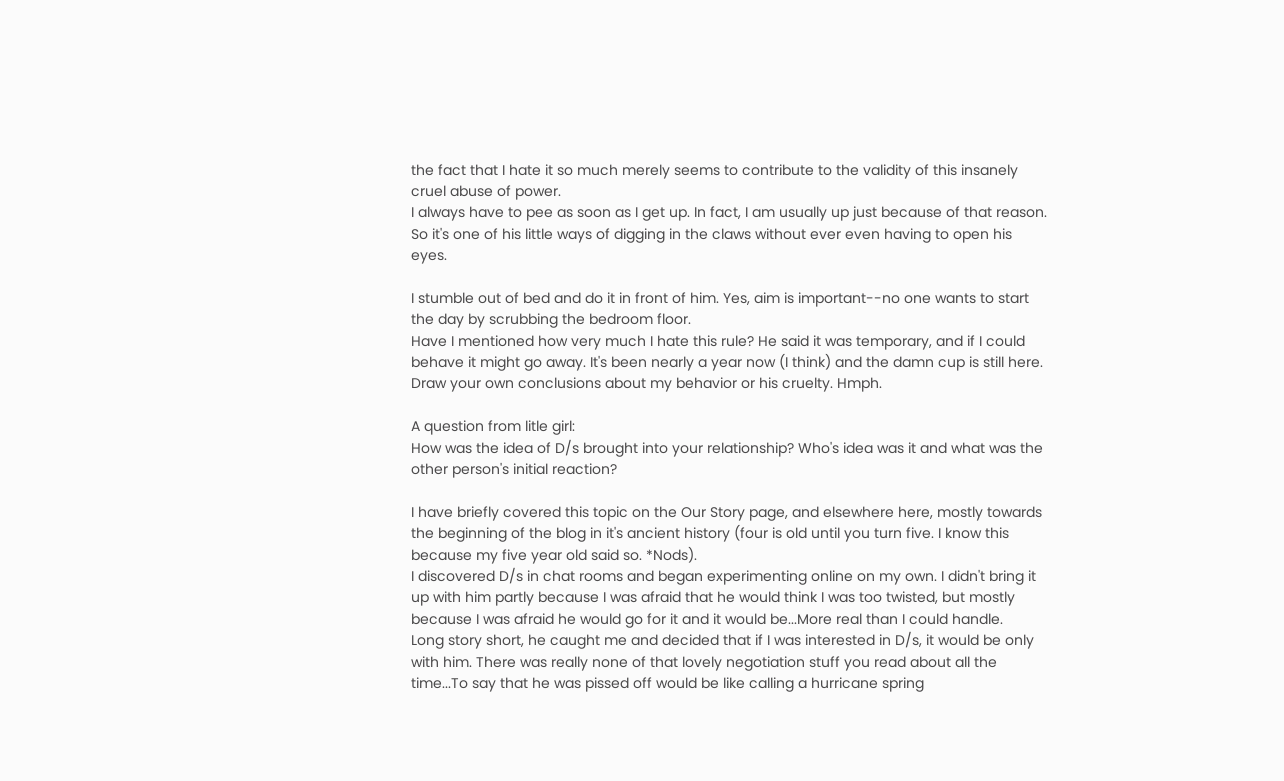the fact that I hate it so much merely seems to contribute to the validity of this insanely cruel abuse of power.
I always have to pee as soon as I get up. In fact, I am usually up just because of that reason. So it's one of his little ways of digging in the claws without ever even having to open his eyes.

I stumble out of bed and do it in front of him. Yes, aim is important--no one wants to start the day by scrubbing the bedroom floor.
Have I mentioned how very much I hate this rule? He said it was temporary, and if I could behave it might go away. It's been nearly a year now (I think) and the damn cup is still here. Draw your own conclusions about my behavior or his cruelty. Hmph.

A question from litle girl:
How was the idea of D/s brought into your relationship? Who's idea was it and what was the other person's initial reaction?

I have briefly covered this topic on the Our Story page, and elsewhere here, mostly towards the beginning of the blog in it's ancient history (four is old until you turn five. I know this because my five year old said so. *Nods).
I discovered D/s in chat rooms and began experimenting online on my own. I didn't bring it up with him partly because I was afraid that he would think I was too twisted, but mostly because I was afraid he would go for it and it would be...More real than I could handle.
Long story short, he caught me and decided that if I was interested in D/s, it would be only with him. There was really none of that lovely negotiation stuff you read about all the time...To say that he was pissed off would be like calling a hurricane spring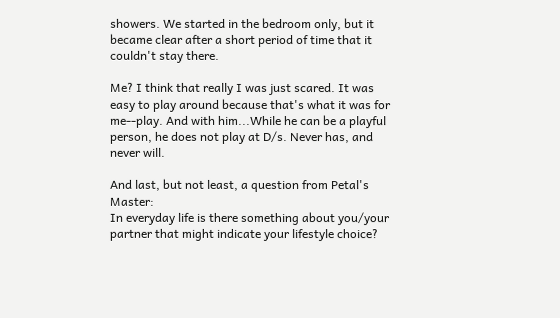showers. We started in the bedroom only, but it became clear after a short period of time that it couldn't stay there.

Me? I think that really I was just scared. It was easy to play around because that's what it was for me--play. And with him...While he can be a playful person, he does not play at D/s. Never has, and never will.

And last, but not least, a question from Petal's Master:
In everyday life is there something about you/your partner that might indicate your lifestyle choice?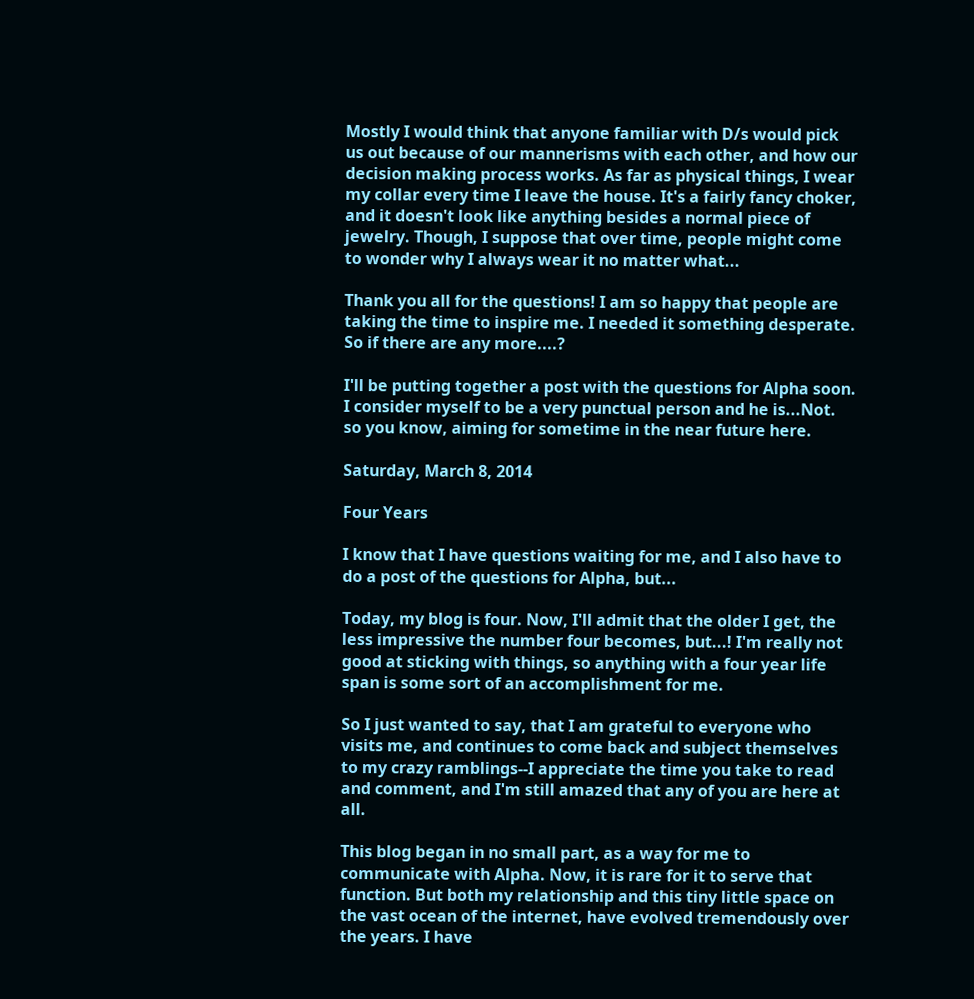Mostly I would think that anyone familiar with D/s would pick us out because of our mannerisms with each other, and how our decision making process works. As far as physical things, I wear my collar every time I leave the house. It's a fairly fancy choker, and it doesn't look like anything besides a normal piece of jewelry. Though, I suppose that over time, people might come to wonder why I always wear it no matter what...

Thank you all for the questions! I am so happy that people are taking the time to inspire me. I needed it something desperate. So if there are any more....?

I'll be putting together a post with the questions for Alpha soon. I consider myself to be a very punctual person and he is...Not. so you know, aiming for sometime in the near future here.

Saturday, March 8, 2014

Four Years

I know that I have questions waiting for me, and I also have to do a post of the questions for Alpha, but...

Today, my blog is four. Now, I'll admit that the older I get, the less impressive the number four becomes, but...! I'm really not good at sticking with things, so anything with a four year life span is some sort of an accomplishment for me.

So I just wanted to say, that I am grateful to everyone who visits me, and continues to come back and subject themselves to my crazy ramblings--I appreciate the time you take to read and comment, and I'm still amazed that any of you are here at all.

This blog began in no small part, as a way for me to communicate with Alpha. Now, it is rare for it to serve that function. But both my relationship and this tiny little space on the vast ocean of the internet, have evolved tremendously over the years. I have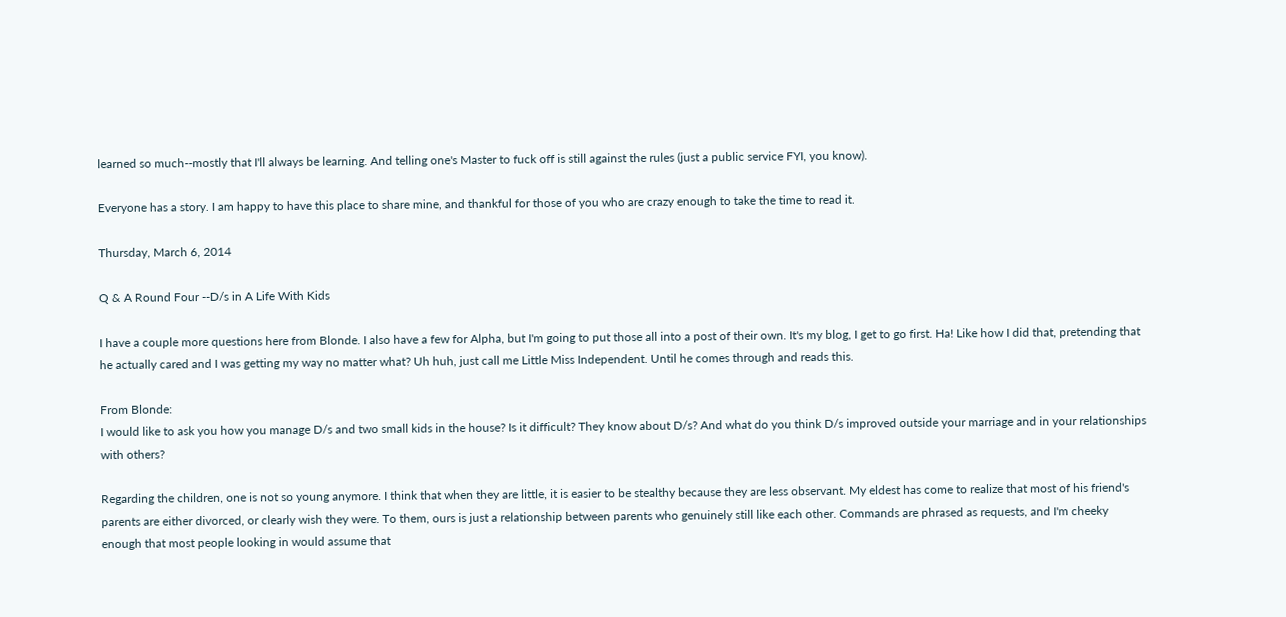learned so much--mostly that I'll always be learning. And telling one's Master to fuck off is still against the rules (just a public service FYI, you know).

Everyone has a story. I am happy to have this place to share mine, and thankful for those of you who are crazy enough to take the time to read it.

Thursday, March 6, 2014

Q & A Round Four --D/s in A Life With Kids

I have a couple more questions here from Blonde. I also have a few for Alpha, but I'm going to put those all into a post of their own. It's my blog, I get to go first. Ha! Like how I did that, pretending that he actually cared and I was getting my way no matter what? Uh huh, just call me Little Miss Independent. Until he comes through and reads this.

From Blonde:
I would like to ask you how you manage D/s and two small kids in the house? Is it difficult? They know about D/s? And what do you think D/s improved outside your marriage and in your relationships with others?

Regarding the children, one is not so young anymore. I think that when they are little, it is easier to be stealthy because they are less observant. My eldest has come to realize that most of his friend's parents are either divorced, or clearly wish they were. To them, ours is just a relationship between parents who genuinely still like each other. Commands are phrased as requests, and I'm cheeky enough that most people looking in would assume that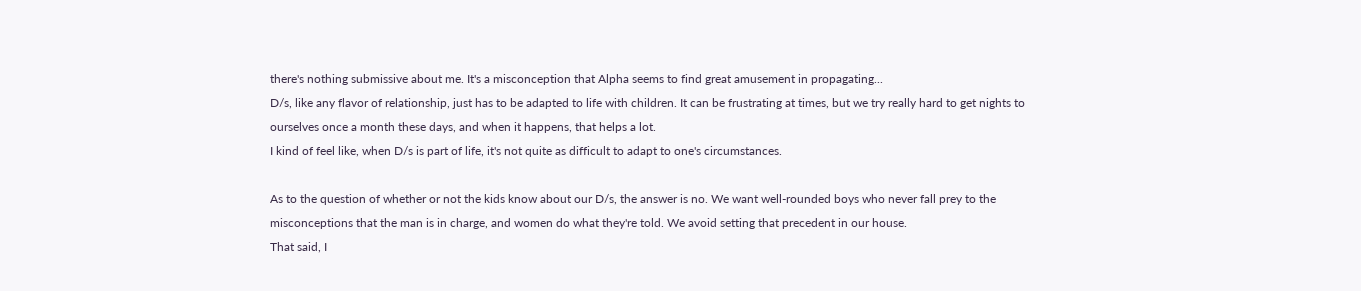there's nothing submissive about me. It's a misconception that Alpha seems to find great amusement in propagating...
D/s, like any flavor of relationship, just has to be adapted to life with children. It can be frustrating at times, but we try really hard to get nights to ourselves once a month these days, and when it happens, that helps a lot.
I kind of feel like, when D/s is part of life, it's not quite as difficult to adapt to one's circumstances.

As to the question of whether or not the kids know about our D/s, the answer is no. We want well-rounded boys who never fall prey to the misconceptions that the man is in charge, and women do what they're told. We avoid setting that precedent in our house.
That said, I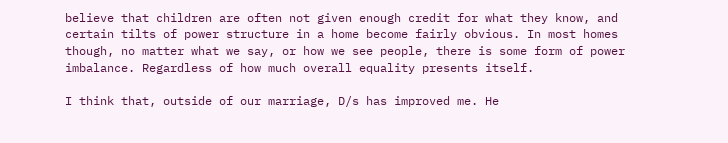believe that children are often not given enough credit for what they know, and certain tilts of power structure in a home become fairly obvious. In most homes though, no matter what we say, or how we see people, there is some form of power imbalance. Regardless of how much overall equality presents itself.

I think that, outside of our marriage, D/s has improved me. He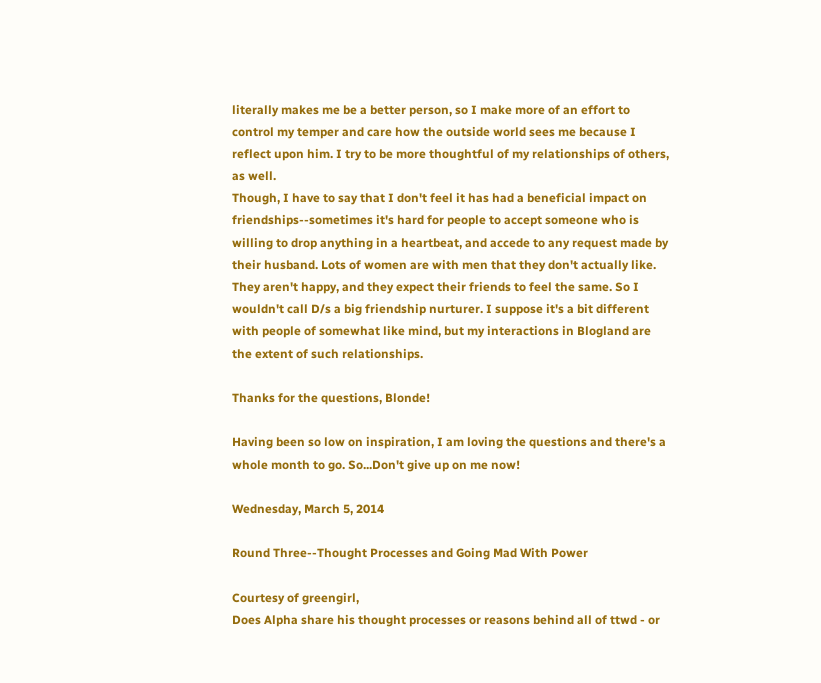literally makes me be a better person, so I make more of an effort to control my temper and care how the outside world sees me because I reflect upon him. I try to be more thoughtful of my relationships of others, as well.
Though, I have to say that I don't feel it has had a beneficial impact on friendships--sometimes it's hard for people to accept someone who is willing to drop anything in a heartbeat, and accede to any request made by their husband. Lots of women are with men that they don't actually like. They aren't happy, and they expect their friends to feel the same. So I wouldn't call D/s a big friendship nurturer. I suppose it's a bit different with people of somewhat like mind, but my interactions in Blogland are the extent of such relationships.

Thanks for the questions, Blonde!

Having been so low on inspiration, I am loving the questions and there's a whole month to go. So...Don't give up on me now!

Wednesday, March 5, 2014

Round Three--Thought Processes and Going Mad With Power

Courtesy of greengirl,
Does Alpha share his thought processes or reasons behind all of ttwd - or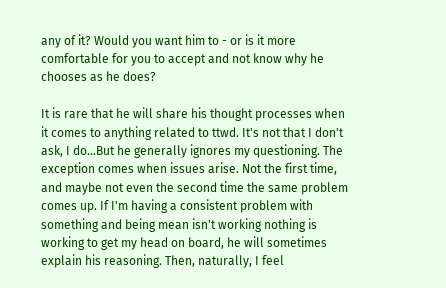any of it? Would you want him to - or is it more comfortable for you to accept and not know why he chooses as he does?

It is rare that he will share his thought processes when it comes to anything related to ttwd. It's not that I don't ask, I do...But he generally ignores my questioning. The exception comes when issues arise. Not the first time, and maybe not even the second time the same problem comes up. If I'm having a consistent problem with something and being mean isn't working nothing is working to get my head on board, he will sometimes explain his reasoning. Then, naturally, I feel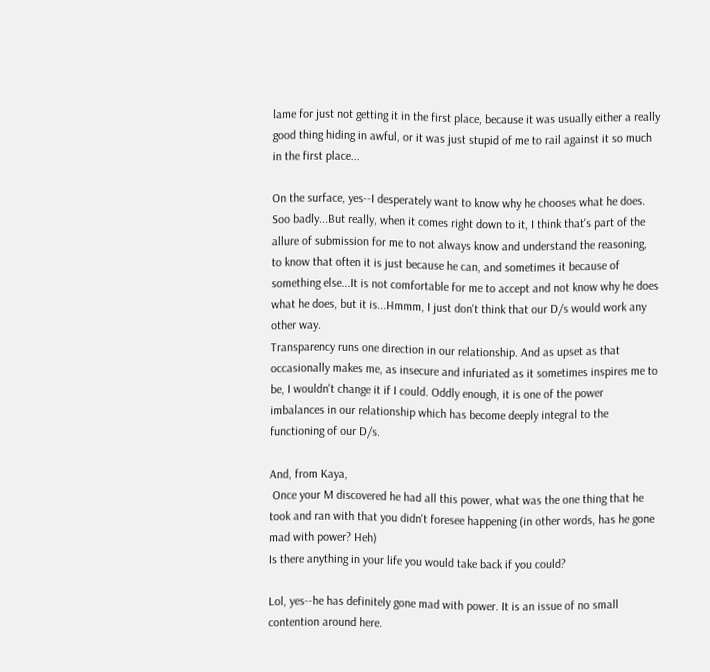lame for just not getting it in the first place, because it was usually either a really good thing hiding in awful, or it was just stupid of me to rail against it so much in the first place...

On the surface, yes--I desperately want to know why he chooses what he does. Soo badly...But really, when it comes right down to it, I think that's part of the allure of submission for me to not always know and understand the reasoning, to know that often it is just because he can, and sometimes it because of something else...It is not comfortable for me to accept and not know why he does what he does, but it is...Hmmm, I just don't think that our D/s would work any other way.
Transparency runs one direction in our relationship. And as upset as that occasionally makes me, as insecure and infuriated as it sometimes inspires me to be, I wouldn't change it if I could. Oddly enough, it is one of the power imbalances in our relationship which has become deeply integral to the functioning of our D/s.

And, from Kaya,
 Once your M discovered he had all this power, what was the one thing that he took and ran with that you didn't foresee happening (in other words, has he gone mad with power? Heh)
Is there anything in your life you would take back if you could?

Lol, yes--he has definitely gone mad with power. It is an issue of no small contention around here.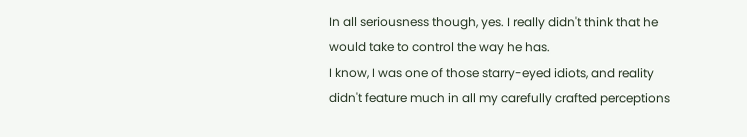In all seriousness though, yes. I really didn't think that he would take to control the way he has.
I know, I was one of those starry-eyed idiots, and reality didn't feature much in all my carefully crafted perceptions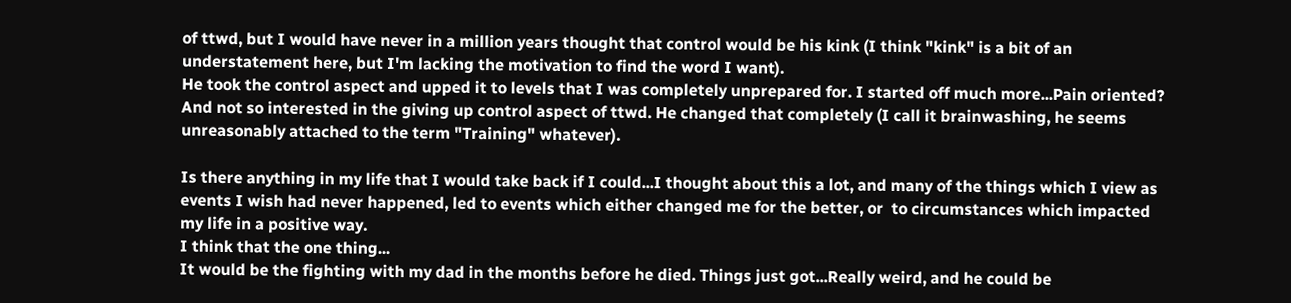of ttwd, but I would have never in a million years thought that control would be his kink (I think "kink" is a bit of an understatement here, but I'm lacking the motivation to find the word I want).
He took the control aspect and upped it to levels that I was completely unprepared for. I started off much more...Pain oriented? And not so interested in the giving up control aspect of ttwd. He changed that completely (I call it brainwashing, he seems unreasonably attached to the term "Training" whatever).

Is there anything in my life that I would take back if I could...I thought about this a lot, and many of the things which I view as events I wish had never happened, led to events which either changed me for the better, or  to circumstances which impacted my life in a positive way.
I think that the one thing...
It would be the fighting with my dad in the months before he died. Things just got...Really weird, and he could be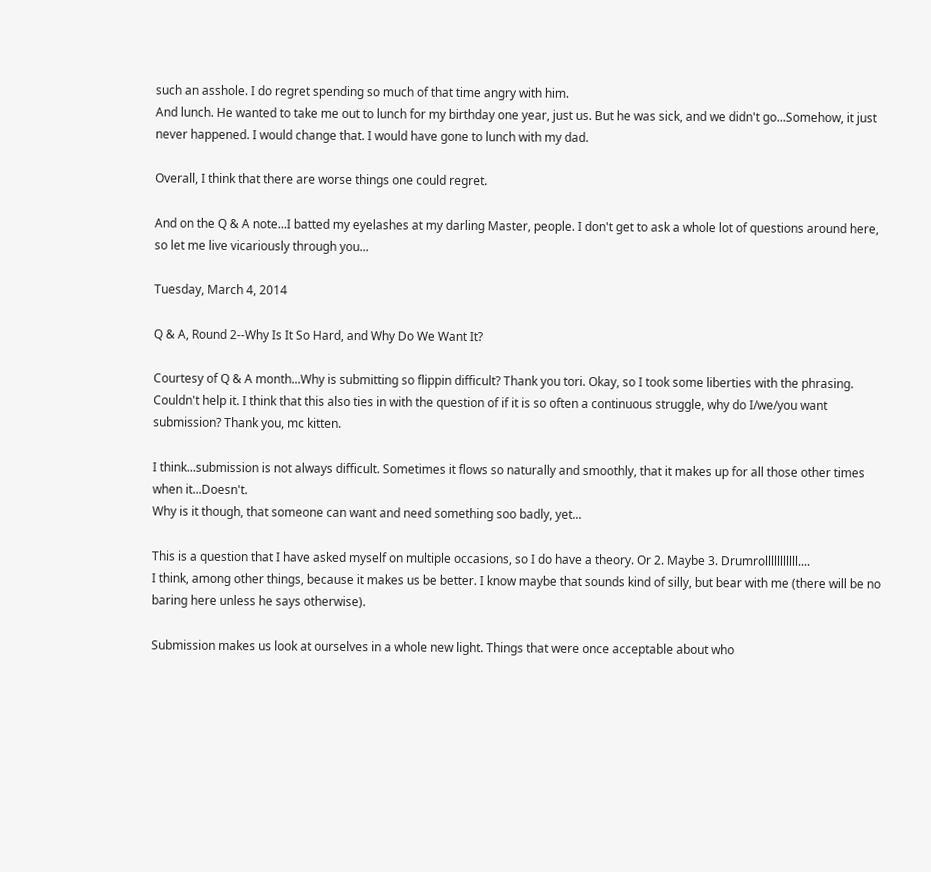such an asshole. I do regret spending so much of that time angry with him.
And lunch. He wanted to take me out to lunch for my birthday one year, just us. But he was sick, and we didn't go...Somehow, it just never happened. I would change that. I would have gone to lunch with my dad.

Overall, I think that there are worse things one could regret.

And on the Q & A note...I batted my eyelashes at my darling Master, people. I don't get to ask a whole lot of questions around here, so let me live vicariously through you...

Tuesday, March 4, 2014

Q & A, Round 2--Why Is It So Hard, and Why Do We Want It?

Courtesy of Q & A month...Why is submitting so flippin difficult? Thank you tori. Okay, so I took some liberties with the phrasing. Couldn't help it. I think that this also ties in with the question of if it is so often a continuous struggle, why do I/we/you want submission? Thank you, mc kitten.

I think...submission is not always difficult. Sometimes it flows so naturally and smoothly, that it makes up for all those other times when it...Doesn't.
Why is it though, that someone can want and need something soo badly, yet...

This is a question that I have asked myself on multiple occasions, so I do have a theory. Or 2. Maybe 3. Drumrolllllllllll....
I think, among other things, because it makes us be better. I know maybe that sounds kind of silly, but bear with me (there will be no baring here unless he says otherwise).

Submission makes us look at ourselves in a whole new light. Things that were once acceptable about who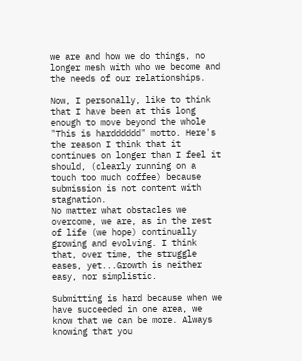we are and how we do things, no longer mesh with who we become and the needs of our relationships.

Now, I personally, like to think that I have been at this long enough to move beyond the whole "This is hardddddd" motto. Here's the reason I think that it continues on longer than I feel it should, (clearly running on a touch too much coffee) because submission is not content with stagnation.
No matter what obstacles we overcome, we are, as in the rest of life (we hope) continually growing and evolving. I think that, over time, the struggle eases, yet...Growth is neither easy, nor simplistic.

Submitting is hard because when we have succeeded in one area, we know that we can be more. Always knowing that you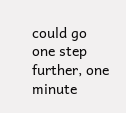could go one step further, one minute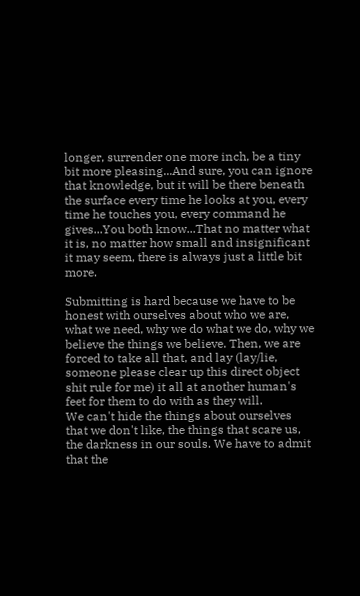longer, surrender one more inch, be a tiny bit more pleasing...And sure, you can ignore that knowledge, but it will be there beneath the surface every time he looks at you, every time he touches you, every command he gives...You both know...That no matter what it is, no matter how small and insignificant it may seem, there is always just a little bit more.

Submitting is hard because we have to be honest with ourselves about who we are, what we need, why we do what we do, why we believe the things we believe. Then, we are forced to take all that, and lay (lay/lie, someone please clear up this direct object shit rule for me) it all at another human's feet for them to do with as they will.
We can't hide the things about ourselves that we don't like, the things that scare us, the darkness in our souls. We have to admit that the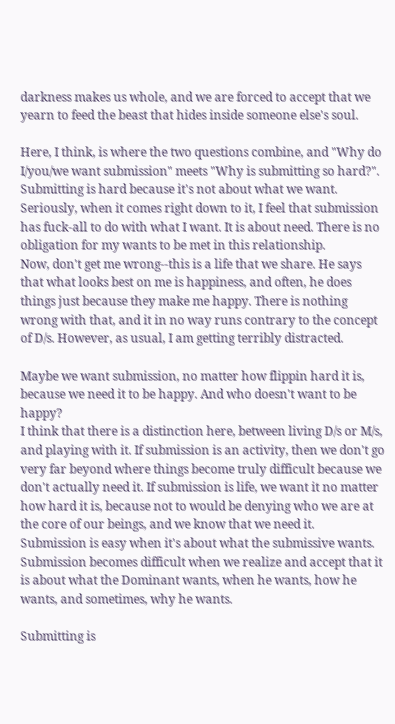darkness makes us whole, and we are forced to accept that we yearn to feed the beast that hides inside someone else's soul.

Here, I think, is where the two questions combine, and "Why do I/you/we want submission" meets "Why is submitting so hard?".
Submitting is hard because it's not about what we want. Seriously, when it comes right down to it, I feel that submission has fuck-all to do with what I want. It is about need. There is no obligation for my wants to be met in this relationship.
Now, don't get me wrong--this is a life that we share. He says that what looks best on me is happiness, and often, he does things just because they make me happy. There is nothing wrong with that, and it in no way runs contrary to the concept of D/s. However, as usual, I am getting terribly distracted.

Maybe we want submission, no matter how flippin hard it is, because we need it to be happy. And who doesn't want to be happy?
I think that there is a distinction here, between living D/s or M/s, and playing with it. If submission is an activity, then we don't go very far beyond where things become truly difficult because we don't actually need it. If submission is life, we want it no matter how hard it is, because not to would be denying who we are at the core of our beings, and we know that we need it.
Submission is easy when it's about what the submissive wants. Submission becomes difficult when we realize and accept that it is about what the Dominant wants, when he wants, how he wants, and sometimes, why he wants.

Submitting is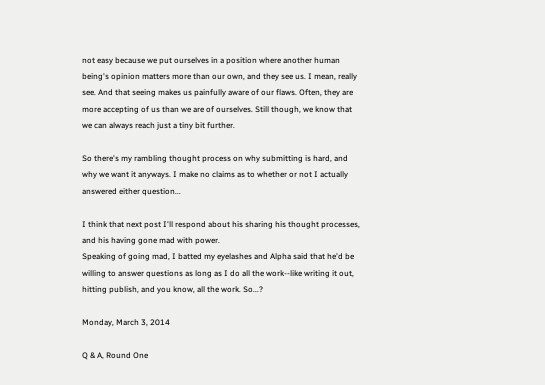not easy because we put ourselves in a position where another human being's opinion matters more than our own, and they see us. I mean, really see. And that seeing makes us painfully aware of our flaws. Often, they are more accepting of us than we are of ourselves. Still though, we know that we can always reach just a tiny bit further.

So there's my rambling thought process on why submitting is hard, and why we want it anyways. I make no claims as to whether or not I actually answered either question...

I think that next post I'll respond about his sharing his thought processes, and his having gone mad with power.
Speaking of going mad, I batted my eyelashes and Alpha said that he'd be willing to answer questions as long as I do all the work--like writing it out, hitting publish, and you know, all the work. So...?

Monday, March 3, 2014

Q & A, Round One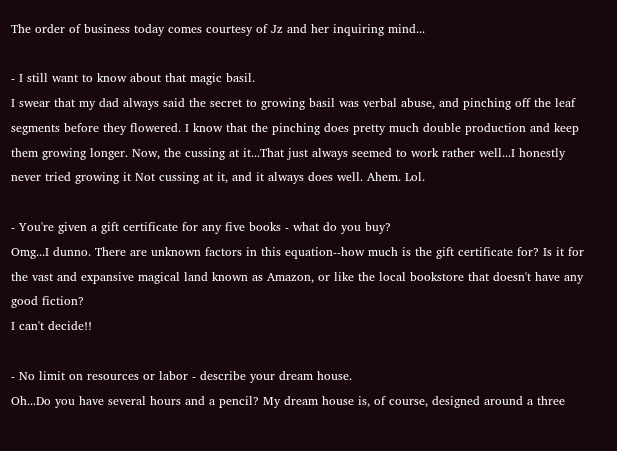The order of business today comes courtesy of Jz and her inquiring mind...

- I still want to know about that magic basil.
I swear that my dad always said the secret to growing basil was verbal abuse, and pinching off the leaf segments before they flowered. I know that the pinching does pretty much double production and keep them growing longer. Now, the cussing at it...That just always seemed to work rather well...I honestly never tried growing it Not cussing at it, and it always does well. Ahem. Lol.

- You're given a gift certificate for any five books - what do you buy?
Omg...I dunno. There are unknown factors in this equation--how much is the gift certificate for? Is it for the vast and expansive magical land known as Amazon, or like the local bookstore that doesn't have any good fiction?
I can't decide!!

- No limit on resources or labor - describe your dream house.
Oh...Do you have several hours and a pencil? My dream house is, of course, designed around a three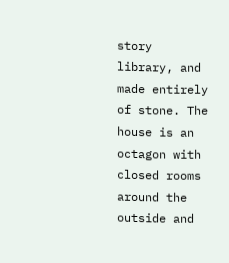story library, and made entirely of stone. The house is an octagon with closed rooms around the outside and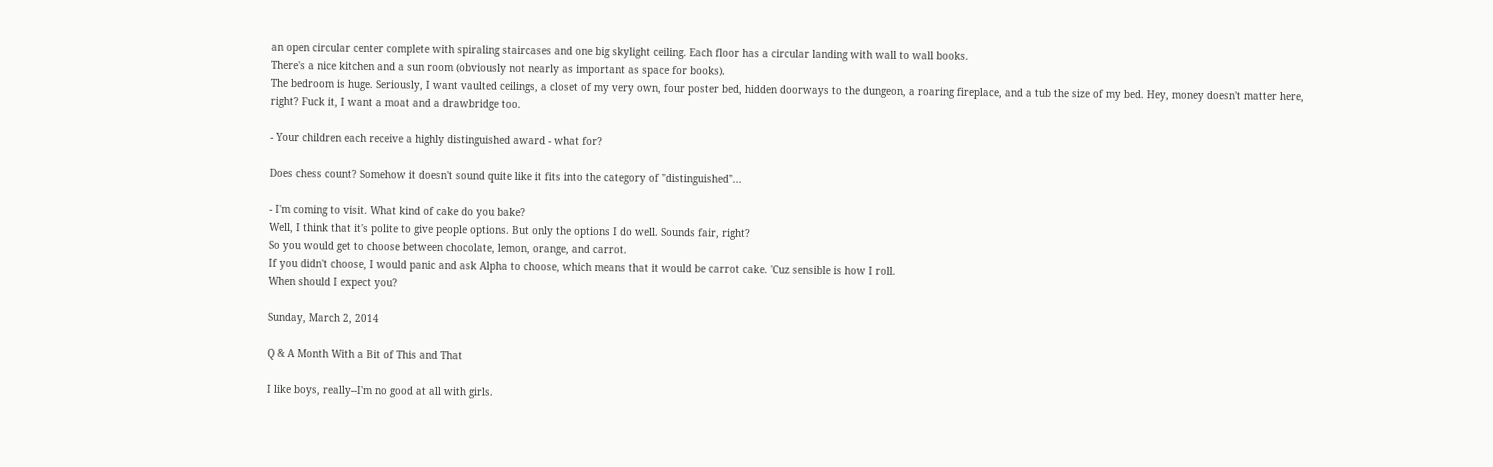an open circular center complete with spiraling staircases and one big skylight ceiling. Each floor has a circular landing with wall to wall books.
There's a nice kitchen and a sun room (obviously not nearly as important as space for books).
The bedroom is huge. Seriously, I want vaulted ceilings, a closet of my very own, four poster bed, hidden doorways to the dungeon, a roaring fireplace, and a tub the size of my bed. Hey, money doesn't matter here, right? Fuck it, I want a moat and a drawbridge too.

- Your children each receive a highly distinguished award - what for?

Does chess count? Somehow it doesn't sound quite like it fits into the category of "distinguished"...

- I'm coming to visit. What kind of cake do you bake?
Well, I think that it's polite to give people options. But only the options I do well. Sounds fair, right?
So you would get to choose between chocolate, lemon, orange, and carrot.
If you didn't choose, I would panic and ask Alpha to choose, which means that it would be carrot cake. 'Cuz sensible is how I roll.
When should I expect you?

Sunday, March 2, 2014

Q & A Month With a Bit of This and That

I like boys, really--I'm no good at all with girls.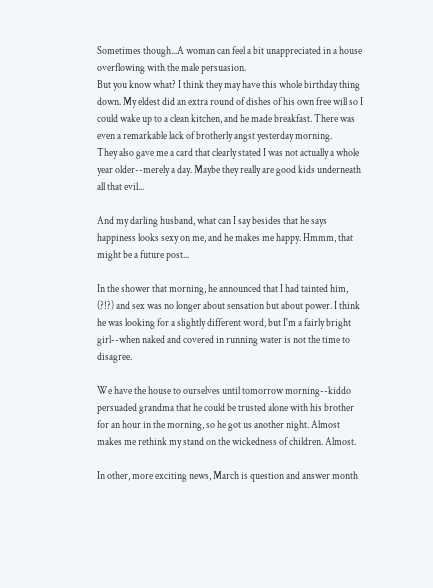Sometimes though...A woman can feel a bit unappreciated in a house overflowing with the male persuasion.
But you know what? I think they may have this whole birthday thing down. My eldest did an extra round of dishes of his own free will so I could wake up to a clean kitchen, and he made breakfast. There was even a remarkable lack of brotherly angst yesterday morning.
They also gave me a card that clearly stated I was not actually a whole year older--merely a day. Maybe they really are good kids underneath all that evil...

And my darling husband, what can I say besides that he says happiness looks sexy on me, and he makes me happy. Hmmm, that might be a future post...

In the shower that morning, he announced that I had tainted him, (?!?) and sex was no longer about sensation but about power. I think he was looking for a slightly different word, but I'm a fairly bright girl--when naked and covered in running water is not the time to disagree.

We have the house to ourselves until tomorrow morning--kiddo persuaded grandma that he could be trusted alone with his brother for an hour in the morning, so he got us another night. Almost makes me rethink my stand on the wickedness of children. Almost.

In other, more exciting news, March is question and answer month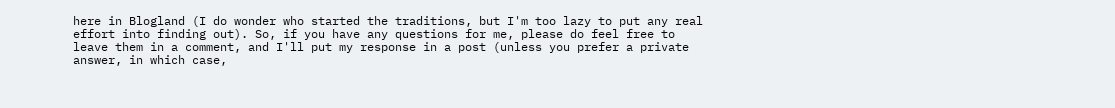here in Blogland (I do wonder who started the traditions, but I'm too lazy to put any real effort into finding out). So, if you have any questions for me, please do feel free to leave them in a comment, and I'll put my response in a post (unless you prefer a private answer, in which case,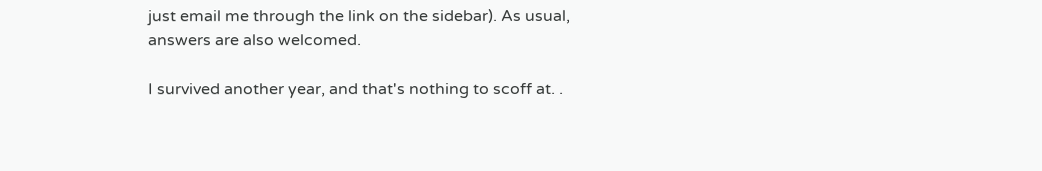just email me through the link on the sidebar). As usual, answers are also welcomed.

I survived another year, and that's nothing to scoff at. .